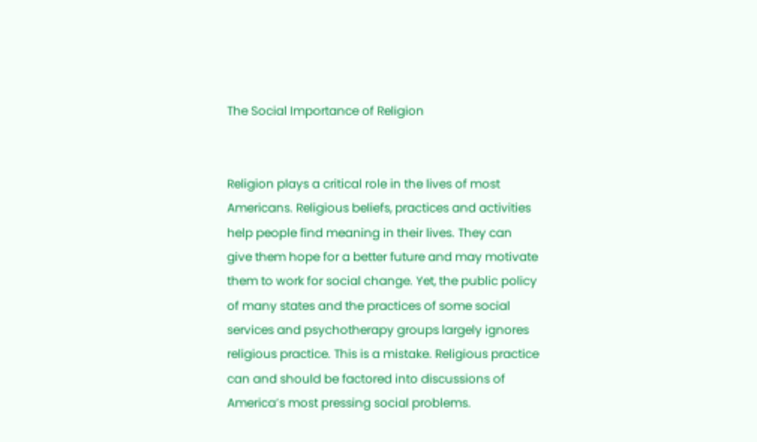The Social Importance of Religion


Religion plays a critical role in the lives of most Americans. Religious beliefs, practices and activities help people find meaning in their lives. They can give them hope for a better future and may motivate them to work for social change. Yet, the public policy of many states and the practices of some social services and psychotherapy groups largely ignores religious practice. This is a mistake. Religious practice can and should be factored into discussions of America’s most pressing social problems.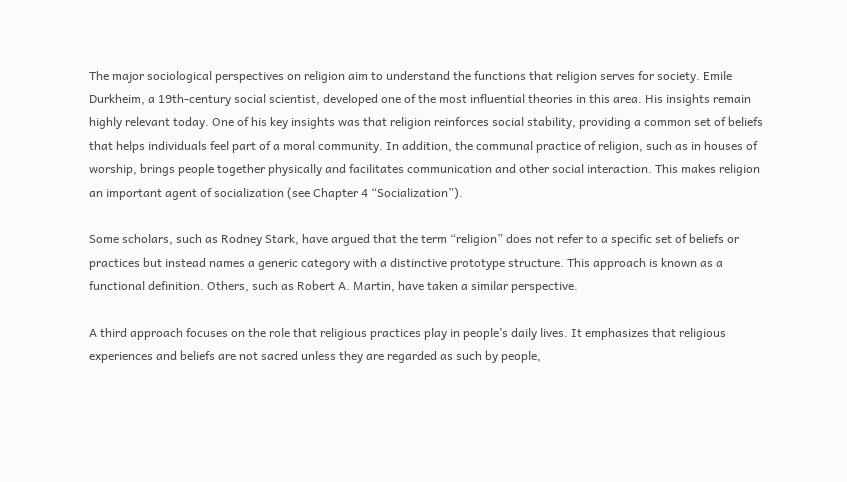The major sociological perspectives on religion aim to understand the functions that religion serves for society. Emile Durkheim, a 19th-century social scientist, developed one of the most influential theories in this area. His insights remain highly relevant today. One of his key insights was that religion reinforces social stability, providing a common set of beliefs that helps individuals feel part of a moral community. In addition, the communal practice of religion, such as in houses of worship, brings people together physically and facilitates communication and other social interaction. This makes religion an important agent of socialization (see Chapter 4 “Socialization”).

Some scholars, such as Rodney Stark, have argued that the term “religion” does not refer to a specific set of beliefs or practices but instead names a generic category with a distinctive prototype structure. This approach is known as a functional definition. Others, such as Robert A. Martin, have taken a similar perspective.

A third approach focuses on the role that religious practices play in people’s daily lives. It emphasizes that religious experiences and beliefs are not sacred unless they are regarded as such by people,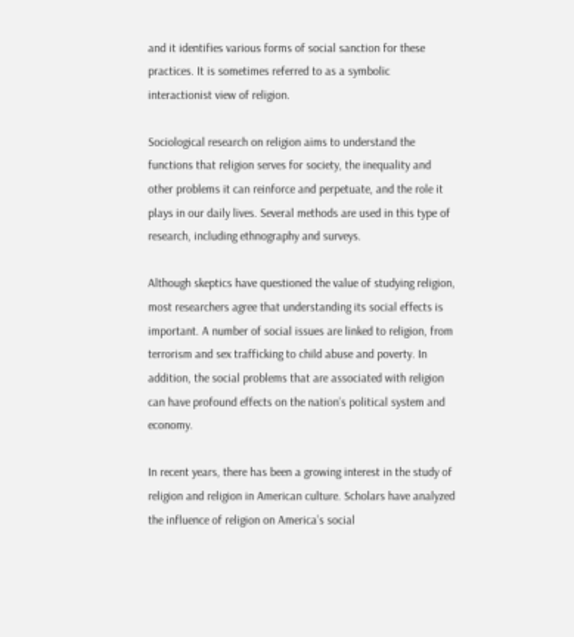and it identifies various forms of social sanction for these practices. It is sometimes referred to as a symbolic interactionist view of religion.

Sociological research on religion aims to understand the functions that religion serves for society, the inequality and other problems it can reinforce and perpetuate, and the role it plays in our daily lives. Several methods are used in this type of research, including ethnography and surveys.

Although skeptics have questioned the value of studying religion, most researchers agree that understanding its social effects is important. A number of social issues are linked to religion, from terrorism and sex trafficking to child abuse and poverty. In addition, the social problems that are associated with religion can have profound effects on the nation’s political system and economy.

In recent years, there has been a growing interest in the study of religion and religion in American culture. Scholars have analyzed the influence of religion on America’s social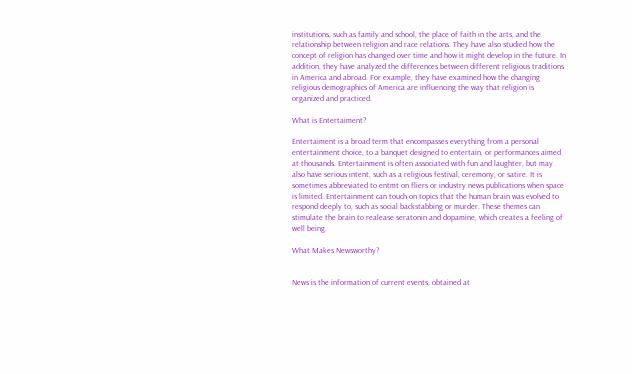institutions, such as family and school, the place of faith in the arts, and the relationship between religion and race relations. They have also studied how the concept of religion has changed over time and how it might develop in the future. In addition, they have analyzed the differences between different religious traditions in America and abroad. For example, they have examined how the changing religious demographics of America are influencing the way that religion is organized and practiced.

What is Entertaiment?

Entertaiment is a broad term that encompasses everything from a personal entertainment choice, to a banquet designed to entertain, or performances aimed at thousands. Entertainment is often associated with fun and laughter, but may also have serious intent, such as a religious festival, ceremony, or satire. It is sometimes abbreviated to entmt on fliers or industry news publications when space is limited. Entertainment can touch on topics that the human brain was evolved to respond deeply to, such as social backstabbing or murder. These themes can stimulate the brain to realease seratonin and dopamine, which creates a feeling of well being.

What Makes Newsworthy?


News is the information of current events, obtained at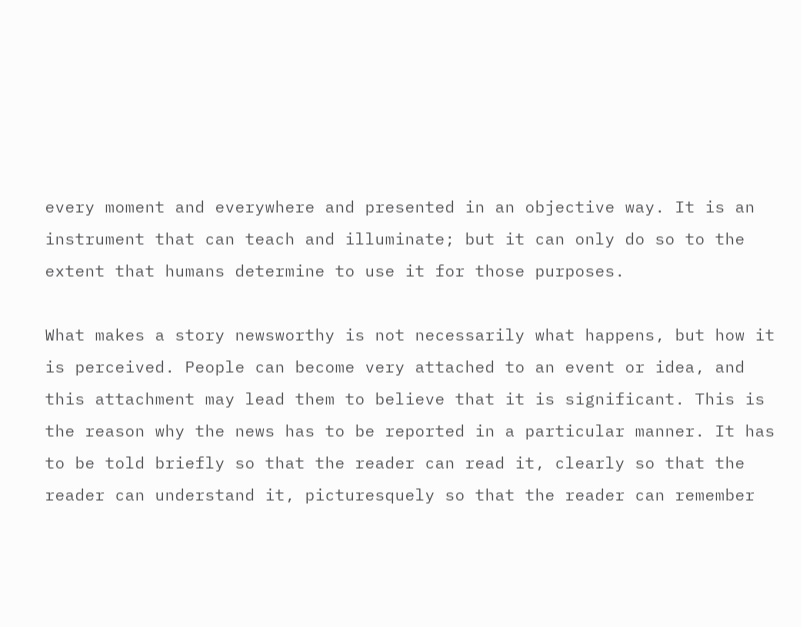every moment and everywhere and presented in an objective way. It is an instrument that can teach and illuminate; but it can only do so to the extent that humans determine to use it for those purposes.

What makes a story newsworthy is not necessarily what happens, but how it is perceived. People can become very attached to an event or idea, and this attachment may lead them to believe that it is significant. This is the reason why the news has to be reported in a particular manner. It has to be told briefly so that the reader can read it, clearly so that the reader can understand it, picturesquely so that the reader can remember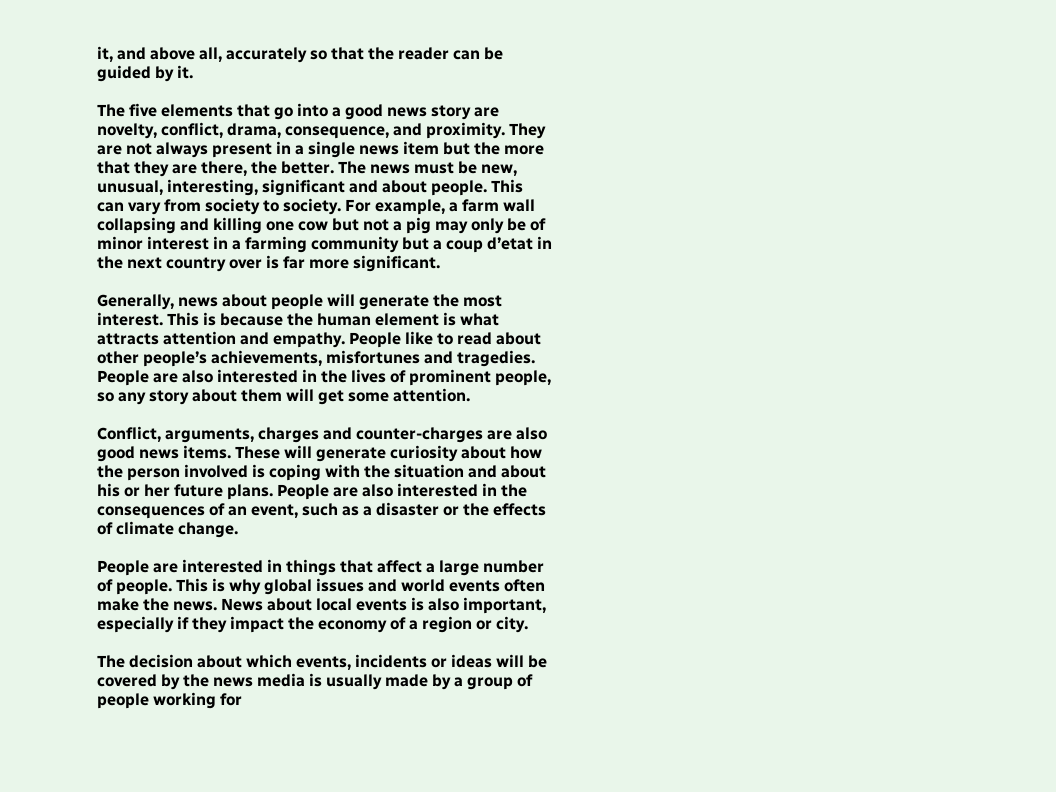it, and above all, accurately so that the reader can be guided by it.

The five elements that go into a good news story are novelty, conflict, drama, consequence, and proximity. They are not always present in a single news item but the more that they are there, the better. The news must be new, unusual, interesting, significant and about people. This can vary from society to society. For example, a farm wall collapsing and killing one cow but not a pig may only be of minor interest in a farming community but a coup d’etat in the next country over is far more significant.

Generally, news about people will generate the most interest. This is because the human element is what attracts attention and empathy. People like to read about other people’s achievements, misfortunes and tragedies. People are also interested in the lives of prominent people, so any story about them will get some attention.

Conflict, arguments, charges and counter-charges are also good news items. These will generate curiosity about how the person involved is coping with the situation and about his or her future plans. People are also interested in the consequences of an event, such as a disaster or the effects of climate change.

People are interested in things that affect a large number of people. This is why global issues and world events often make the news. News about local events is also important, especially if they impact the economy of a region or city.

The decision about which events, incidents or ideas will be covered by the news media is usually made by a group of people working for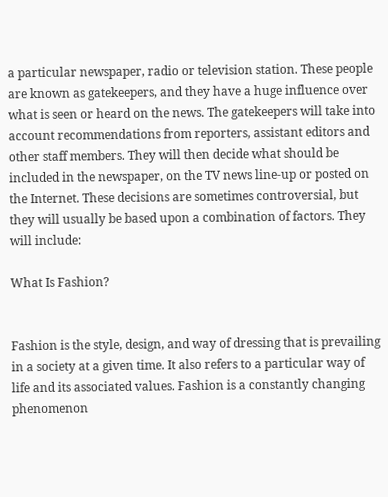a particular newspaper, radio or television station. These people are known as gatekeepers, and they have a huge influence over what is seen or heard on the news. The gatekeepers will take into account recommendations from reporters, assistant editors and other staff members. They will then decide what should be included in the newspaper, on the TV news line-up or posted on the Internet. These decisions are sometimes controversial, but they will usually be based upon a combination of factors. They will include:

What Is Fashion?


Fashion is the style, design, and way of dressing that is prevailing in a society at a given time. It also refers to a particular way of life and its associated values. Fashion is a constantly changing phenomenon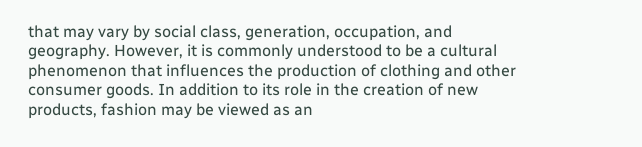that may vary by social class, generation, occupation, and geography. However, it is commonly understood to be a cultural phenomenon that influences the production of clothing and other consumer goods. In addition to its role in the creation of new products, fashion may be viewed as an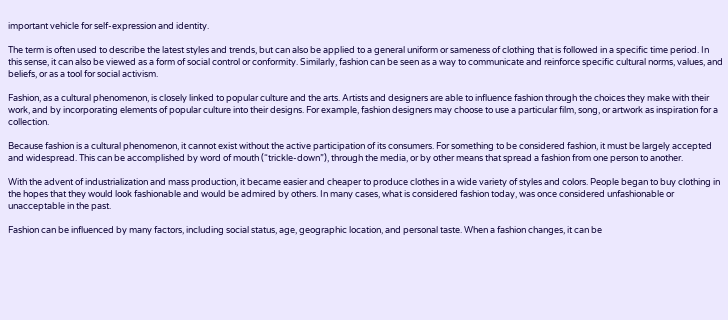important vehicle for self-expression and identity.

The term is often used to describe the latest styles and trends, but can also be applied to a general uniform or sameness of clothing that is followed in a specific time period. In this sense, it can also be viewed as a form of social control or conformity. Similarly, fashion can be seen as a way to communicate and reinforce specific cultural norms, values, and beliefs, or as a tool for social activism.

Fashion, as a cultural phenomenon, is closely linked to popular culture and the arts. Artists and designers are able to influence fashion through the choices they make with their work, and by incorporating elements of popular culture into their designs. For example, fashion designers may choose to use a particular film, song, or artwork as inspiration for a collection.

Because fashion is a cultural phenomenon, it cannot exist without the active participation of its consumers. For something to be considered fashion, it must be largely accepted and widespread. This can be accomplished by word of mouth (“trickle-down”), through the media, or by other means that spread a fashion from one person to another.

With the advent of industrialization and mass production, it became easier and cheaper to produce clothes in a wide variety of styles and colors. People began to buy clothing in the hopes that they would look fashionable and would be admired by others. In many cases, what is considered fashion today, was once considered unfashionable or unacceptable in the past.

Fashion can be influenced by many factors, including social status, age, geographic location, and personal taste. When a fashion changes, it can be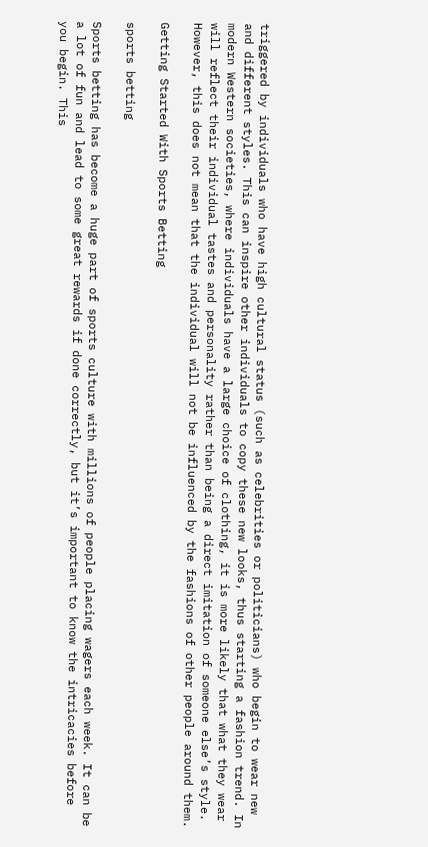triggered by individuals who have high cultural status (such as celebrities or politicians) who begin to wear new and different styles. This can inspire other individuals to copy these new looks, thus starting a fashion trend. In modern Western societies, where individuals have a large choice of clothing, it is more likely that what they wear will reflect their individual tastes and personality rather than being a direct imitation of someone else’s style. However, this does not mean that the individual will not be influenced by the fashions of other people around them.

Getting Started With Sports Betting

sports betting

Sports betting has become a huge part of sports culture with millions of people placing wagers each week. It can be a lot of fun and lead to some great rewards if done correctly, but it’s important to know the intricacies before you begin. This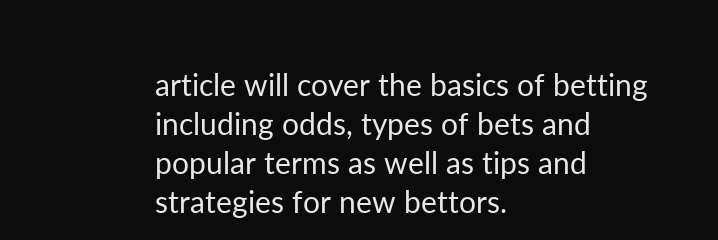article will cover the basics of betting including odds, types of bets and popular terms as well as tips and strategies for new bettors.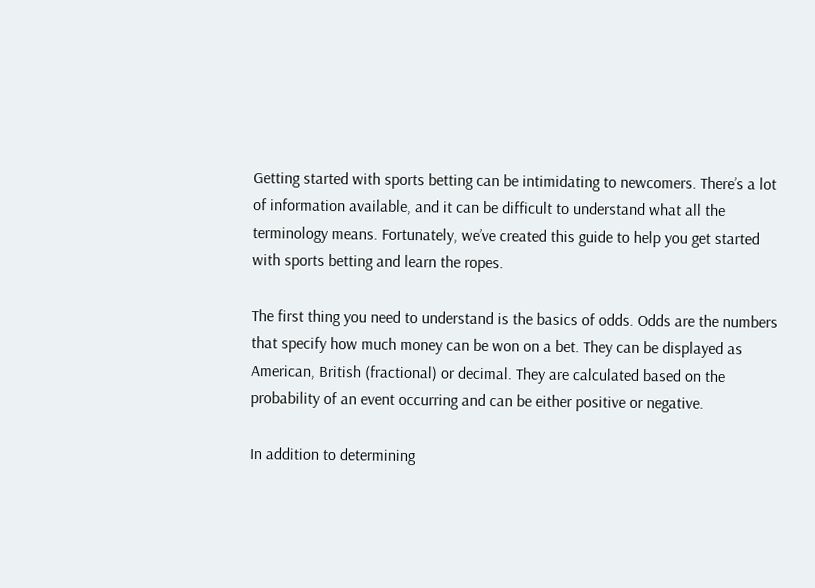Getting started with sports betting can be intimidating to newcomers. There’s a lot of information available, and it can be difficult to understand what all the terminology means. Fortunately, we’ve created this guide to help you get started with sports betting and learn the ropes.

The first thing you need to understand is the basics of odds. Odds are the numbers that specify how much money can be won on a bet. They can be displayed as American, British (fractional) or decimal. They are calculated based on the probability of an event occurring and can be either positive or negative.

In addition to determining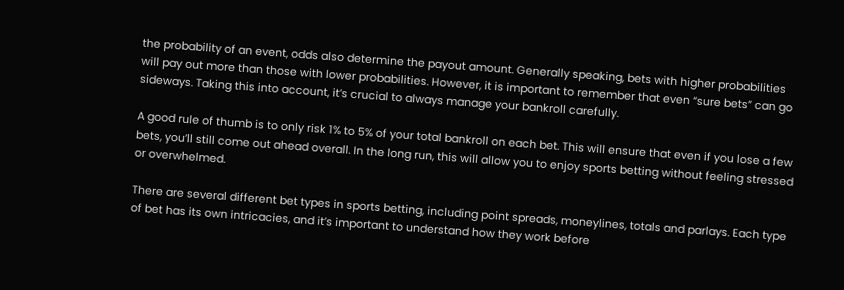the probability of an event, odds also determine the payout amount. Generally speaking, bets with higher probabilities will pay out more than those with lower probabilities. However, it is important to remember that even “sure bets” can go sideways. Taking this into account, it’s crucial to always manage your bankroll carefully.

A good rule of thumb is to only risk 1% to 5% of your total bankroll on each bet. This will ensure that even if you lose a few bets, you’ll still come out ahead overall. In the long run, this will allow you to enjoy sports betting without feeling stressed or overwhelmed.

There are several different bet types in sports betting, including point spreads, moneylines, totals and parlays. Each type of bet has its own intricacies, and it’s important to understand how they work before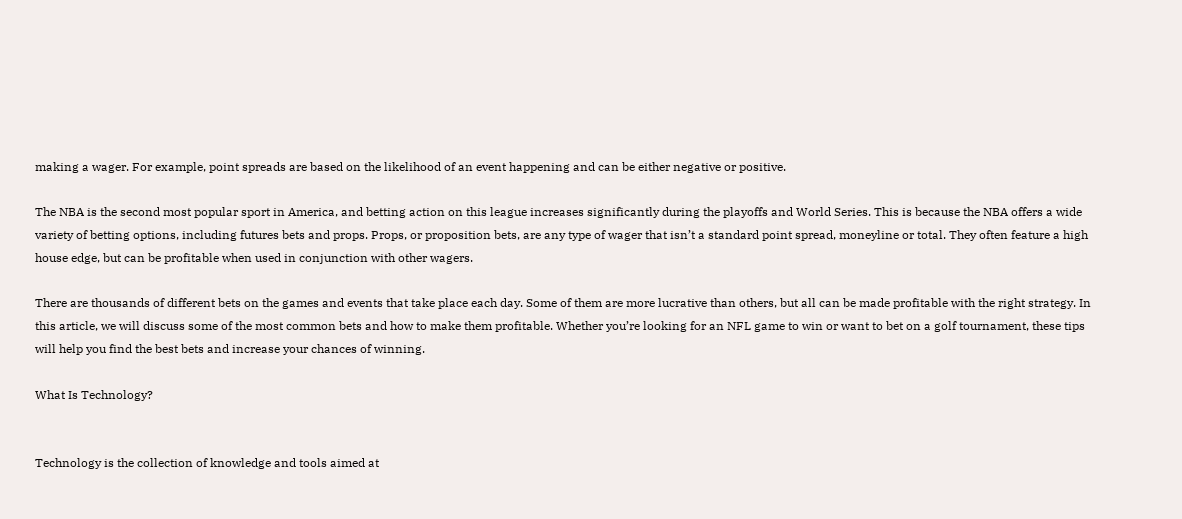making a wager. For example, point spreads are based on the likelihood of an event happening and can be either negative or positive.

The NBA is the second most popular sport in America, and betting action on this league increases significantly during the playoffs and World Series. This is because the NBA offers a wide variety of betting options, including futures bets and props. Props, or proposition bets, are any type of wager that isn’t a standard point spread, moneyline or total. They often feature a high house edge, but can be profitable when used in conjunction with other wagers.

There are thousands of different bets on the games and events that take place each day. Some of them are more lucrative than others, but all can be made profitable with the right strategy. In this article, we will discuss some of the most common bets and how to make them profitable. Whether you’re looking for an NFL game to win or want to bet on a golf tournament, these tips will help you find the best bets and increase your chances of winning.

What Is Technology?


Technology is the collection of knowledge and tools aimed at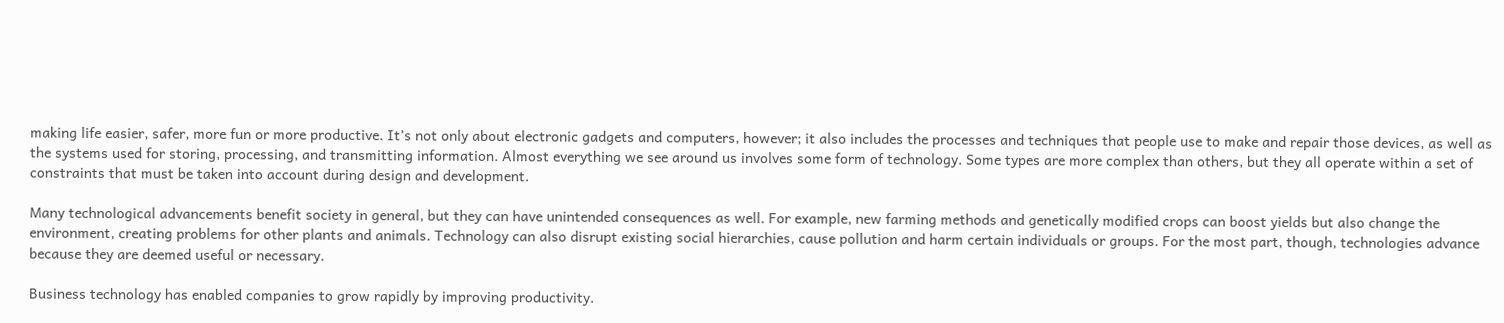making life easier, safer, more fun or more productive. It’s not only about electronic gadgets and computers, however; it also includes the processes and techniques that people use to make and repair those devices, as well as the systems used for storing, processing, and transmitting information. Almost everything we see around us involves some form of technology. Some types are more complex than others, but they all operate within a set of constraints that must be taken into account during design and development.

Many technological advancements benefit society in general, but they can have unintended consequences as well. For example, new farming methods and genetically modified crops can boost yields but also change the environment, creating problems for other plants and animals. Technology can also disrupt existing social hierarchies, cause pollution and harm certain individuals or groups. For the most part, though, technologies advance because they are deemed useful or necessary.

Business technology has enabled companies to grow rapidly by improving productivity.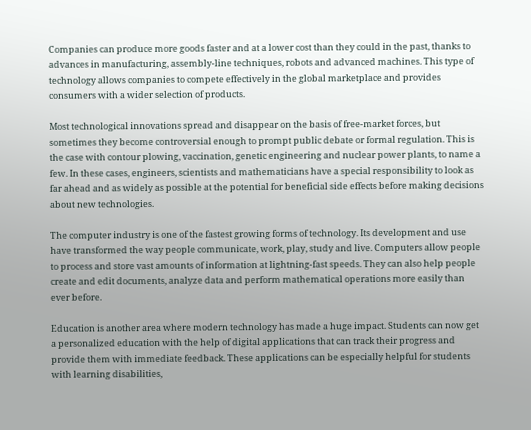Companies can produce more goods faster and at a lower cost than they could in the past, thanks to advances in manufacturing, assembly-line techniques, robots and advanced machines. This type of technology allows companies to compete effectively in the global marketplace and provides consumers with a wider selection of products.

Most technological innovations spread and disappear on the basis of free-market forces, but sometimes they become controversial enough to prompt public debate or formal regulation. This is the case with contour plowing, vaccination, genetic engineering and nuclear power plants, to name a few. In these cases, engineers, scientists and mathematicians have a special responsibility to look as far ahead and as widely as possible at the potential for beneficial side effects before making decisions about new technologies.

The computer industry is one of the fastest growing forms of technology. Its development and use have transformed the way people communicate, work, play, study and live. Computers allow people to process and store vast amounts of information at lightning-fast speeds. They can also help people create and edit documents, analyze data and perform mathematical operations more easily than ever before.

Education is another area where modern technology has made a huge impact. Students can now get a personalized education with the help of digital applications that can track their progress and provide them with immediate feedback. These applications can be especially helpful for students with learning disabilities,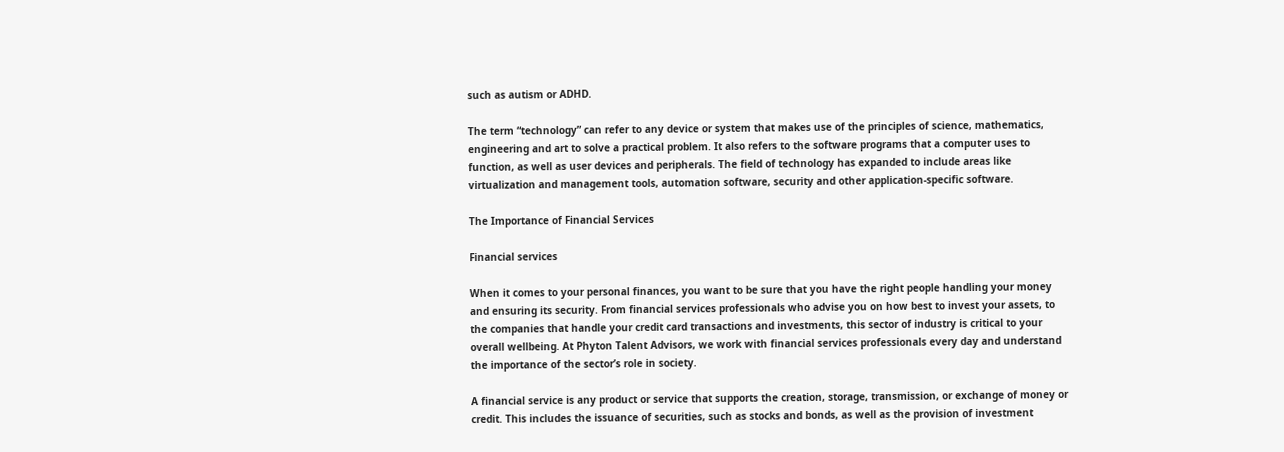such as autism or ADHD.

The term “technology” can refer to any device or system that makes use of the principles of science, mathematics, engineering and art to solve a practical problem. It also refers to the software programs that a computer uses to function, as well as user devices and peripherals. The field of technology has expanded to include areas like virtualization and management tools, automation software, security and other application-specific software.

The Importance of Financial Services

Financial services

When it comes to your personal finances, you want to be sure that you have the right people handling your money and ensuring its security. From financial services professionals who advise you on how best to invest your assets, to the companies that handle your credit card transactions and investments, this sector of industry is critical to your overall wellbeing. At Phyton Talent Advisors, we work with financial services professionals every day and understand the importance of the sector’s role in society.

A financial service is any product or service that supports the creation, storage, transmission, or exchange of money or credit. This includes the issuance of securities, such as stocks and bonds, as well as the provision of investment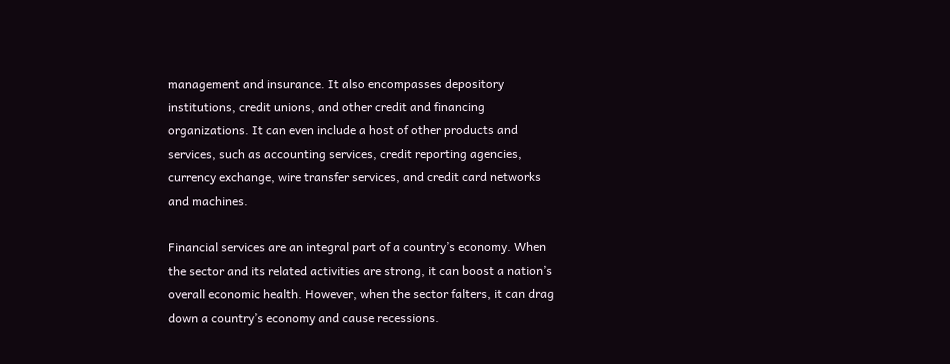management and insurance. It also encompasses depository institutions, credit unions, and other credit and financing organizations. It can even include a host of other products and services, such as accounting services, credit reporting agencies, currency exchange, wire transfer services, and credit card networks and machines.

Financial services are an integral part of a country’s economy. When the sector and its related activities are strong, it can boost a nation’s overall economic health. However, when the sector falters, it can drag down a country’s economy and cause recessions.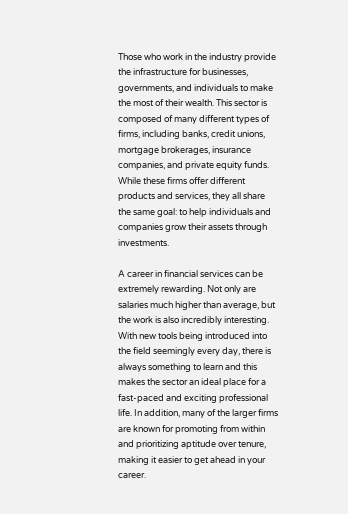Those who work in the industry provide the infrastructure for businesses, governments, and individuals to make the most of their wealth. This sector is composed of many different types of firms, including banks, credit unions, mortgage brokerages, insurance companies, and private equity funds. While these firms offer different products and services, they all share the same goal: to help individuals and companies grow their assets through investments.

A career in financial services can be extremely rewarding. Not only are salaries much higher than average, but the work is also incredibly interesting. With new tools being introduced into the field seemingly every day, there is always something to learn and this makes the sector an ideal place for a fast-paced and exciting professional life. In addition, many of the larger firms are known for promoting from within and prioritizing aptitude over tenure, making it easier to get ahead in your career.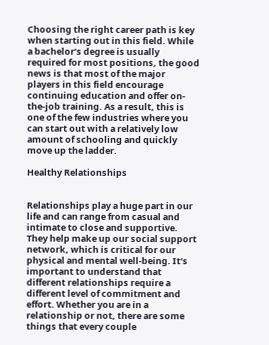Choosing the right career path is key when starting out in this field. While a bachelor’s degree is usually required for most positions, the good news is that most of the major players in this field encourage continuing education and offer on-the-job training. As a result, this is one of the few industries where you can start out with a relatively low amount of schooling and quickly move up the ladder.

Healthy Relationships


Relationships play a huge part in our life and can range from casual and intimate to close and supportive. They help make up our social support network, which is critical for our physical and mental well-being. It’s important to understand that different relationships require a different level of commitment and effort. Whether you are in a relationship or not, there are some things that every couple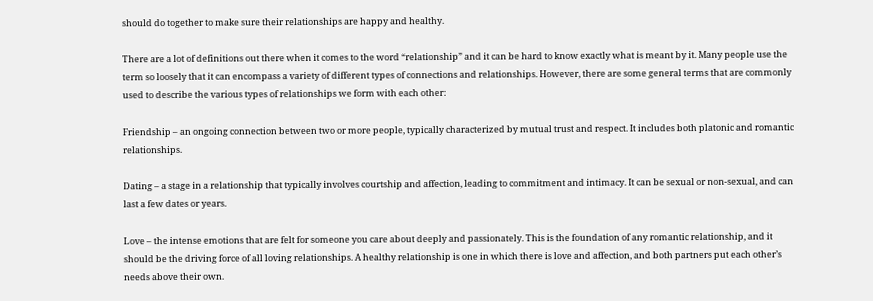should do together to make sure their relationships are happy and healthy.

There are a lot of definitions out there when it comes to the word “relationship” and it can be hard to know exactly what is meant by it. Many people use the term so loosely that it can encompass a variety of different types of connections and relationships. However, there are some general terms that are commonly used to describe the various types of relationships we form with each other:

Friendship – an ongoing connection between two or more people, typically characterized by mutual trust and respect. It includes both platonic and romantic relationships.

Dating – a stage in a relationship that typically involves courtship and affection, leading to commitment and intimacy. It can be sexual or non-sexual, and can last a few dates or years.

Love – the intense emotions that are felt for someone you care about deeply and passionately. This is the foundation of any romantic relationship, and it should be the driving force of all loving relationships. A healthy relationship is one in which there is love and affection, and both partners put each other’s needs above their own.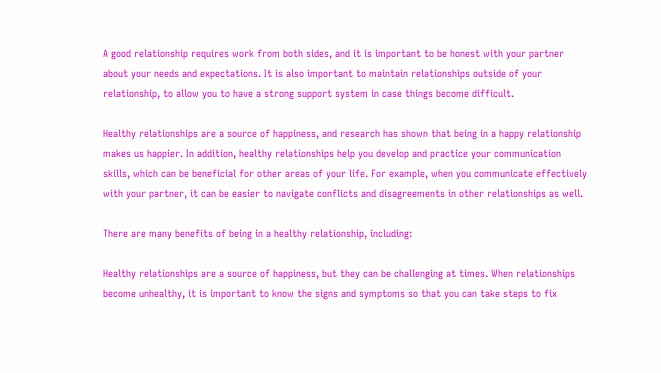A good relationship requires work from both sides, and it is important to be honest with your partner about your needs and expectations. It is also important to maintain relationships outside of your relationship, to allow you to have a strong support system in case things become difficult.

Healthy relationships are a source of happiness, and research has shown that being in a happy relationship makes us happier. In addition, healthy relationships help you develop and practice your communication skills, which can be beneficial for other areas of your life. For example, when you communicate effectively with your partner, it can be easier to navigate conflicts and disagreements in other relationships as well.

There are many benefits of being in a healthy relationship, including:

Healthy relationships are a source of happiness, but they can be challenging at times. When relationships become unhealthy, it is important to know the signs and symptoms so that you can take steps to fix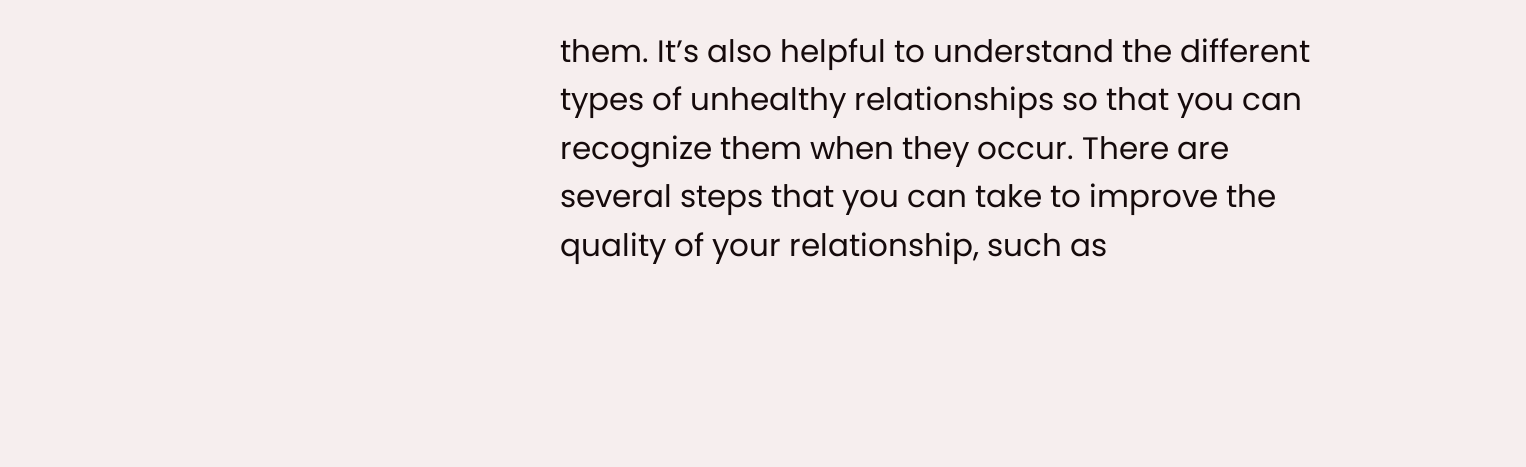them. It’s also helpful to understand the different types of unhealthy relationships so that you can recognize them when they occur. There are several steps that you can take to improve the quality of your relationship, such as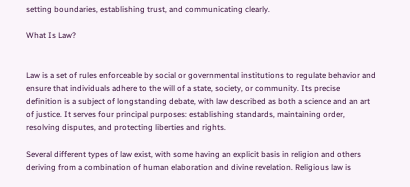setting boundaries, establishing trust, and communicating clearly.

What Is Law?


Law is a set of rules enforceable by social or governmental institutions to regulate behavior and ensure that individuals adhere to the will of a state, society, or community. Its precise definition is a subject of longstanding debate, with law described as both a science and an art of justice. It serves four principal purposes: establishing standards, maintaining order, resolving disputes, and protecting liberties and rights.

Several different types of law exist, with some having an explicit basis in religion and others deriving from a combination of human elaboration and divine revelation. Religious law is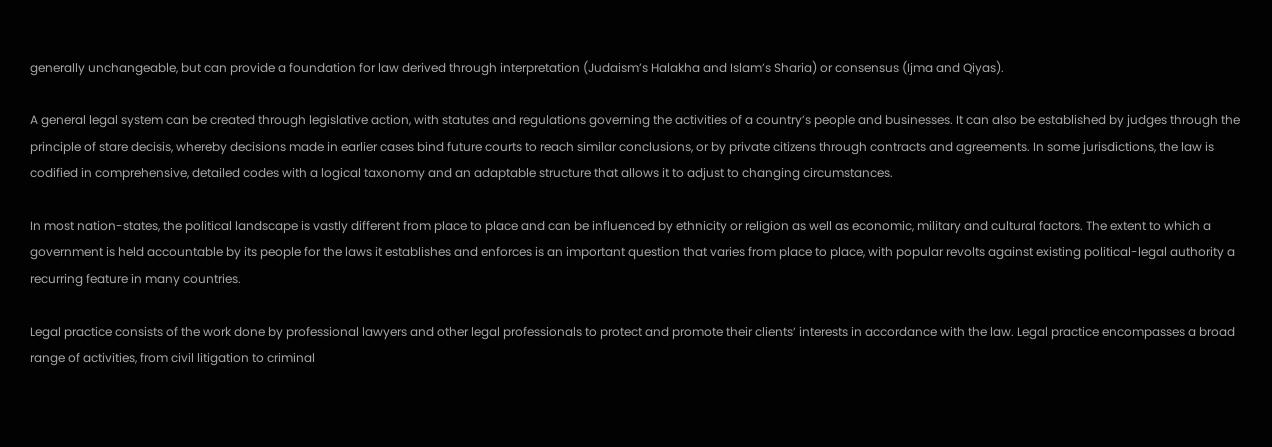generally unchangeable, but can provide a foundation for law derived through interpretation (Judaism’s Halakha and Islam’s Sharia) or consensus (Ijma and Qiyas).

A general legal system can be created through legislative action, with statutes and regulations governing the activities of a country’s people and businesses. It can also be established by judges through the principle of stare decisis, whereby decisions made in earlier cases bind future courts to reach similar conclusions, or by private citizens through contracts and agreements. In some jurisdictions, the law is codified in comprehensive, detailed codes with a logical taxonomy and an adaptable structure that allows it to adjust to changing circumstances.

In most nation-states, the political landscape is vastly different from place to place and can be influenced by ethnicity or religion as well as economic, military and cultural factors. The extent to which a government is held accountable by its people for the laws it establishes and enforces is an important question that varies from place to place, with popular revolts against existing political-legal authority a recurring feature in many countries.

Legal practice consists of the work done by professional lawyers and other legal professionals to protect and promote their clients’ interests in accordance with the law. Legal practice encompasses a broad range of activities, from civil litigation to criminal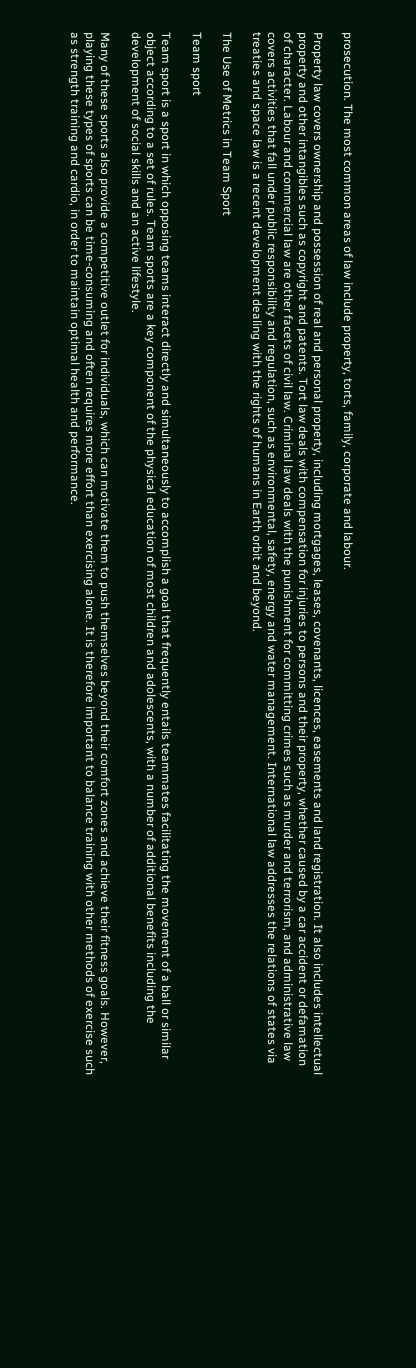prosecution. The most common areas of law include property, torts, family, corporate and labour.

Property law covers ownership and possession of real and personal property, including mortgages, leases, covenants, licences, easements and land registration. It also includes intellectual property and other intangibles such as copyright and patents. Tort law deals with compensation for injuries to persons and their property, whether caused by a car accident or defamation of character. Labour and commercial law are other facets of civil law. Criminal law deals with the punishment for committing crimes such as murder and terrorism, and administrative law covers activities that fall under public responsibility and regulation, such as environmental, safety, energy and water management. International law addresses the relations of states via treaties and space law is a recent development dealing with the rights of humans in Earth orbit and beyond.

The Use of Metrics in Team Sport

Team sport

Team sport is a sport in which opposing teams interact directly and simultaneously to accomplish a goal that frequently entails teammates facilitating the movement of a ball or similar object according to a set of rules. Team sports are a key component of the physical education of most children and adolescents, with a number of additional benefits including the development of social skills and an active lifestyle.

Many of these sports also provide a competitive outlet for individuals, which can motivate them to push themselves beyond their comfort zones and achieve their fitness goals. However, playing these types of sports can be time-consuming and often requires more effort than exercising alone. It is therefore important to balance training with other methods of exercise such as strength training and cardio, in order to maintain optimal health and performance.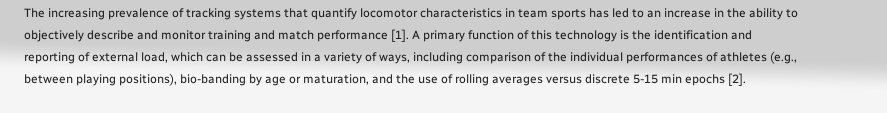The increasing prevalence of tracking systems that quantify locomotor characteristics in team sports has led to an increase in the ability to objectively describe and monitor training and match performance [1]. A primary function of this technology is the identification and reporting of external load, which can be assessed in a variety of ways, including comparison of the individual performances of athletes (e.g., between playing positions), bio-banding by age or maturation, and the use of rolling averages versus discrete 5-15 min epochs [2].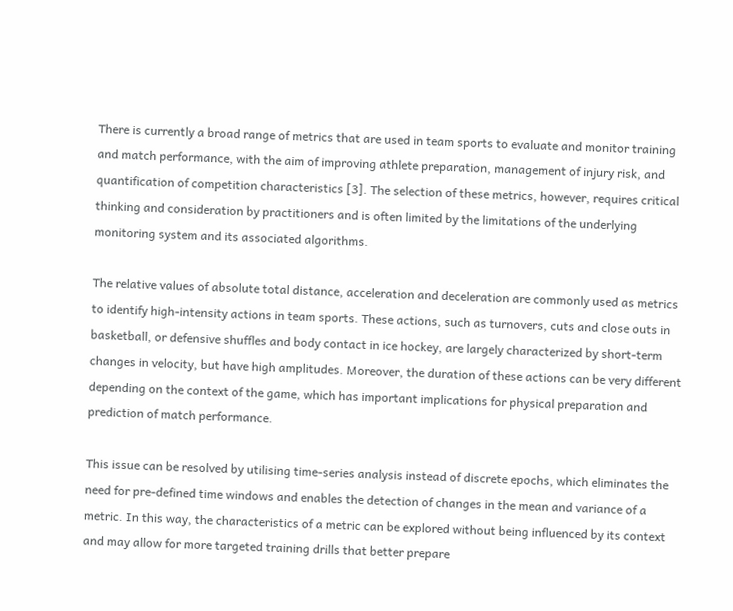There is currently a broad range of metrics that are used in team sports to evaluate and monitor training and match performance, with the aim of improving athlete preparation, management of injury risk, and quantification of competition characteristics [3]. The selection of these metrics, however, requires critical thinking and consideration by practitioners and is often limited by the limitations of the underlying monitoring system and its associated algorithms.

The relative values of absolute total distance, acceleration and deceleration are commonly used as metrics to identify high-intensity actions in team sports. These actions, such as turnovers, cuts and close outs in basketball, or defensive shuffles and body contact in ice hockey, are largely characterized by short-term changes in velocity, but have high amplitudes. Moreover, the duration of these actions can be very different depending on the context of the game, which has important implications for physical preparation and prediction of match performance.

This issue can be resolved by utilising time-series analysis instead of discrete epochs, which eliminates the need for pre-defined time windows and enables the detection of changes in the mean and variance of a metric. In this way, the characteristics of a metric can be explored without being influenced by its context and may allow for more targeted training drills that better prepare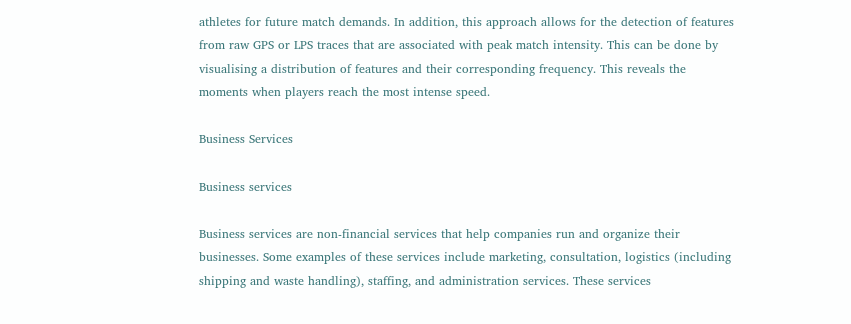athletes for future match demands. In addition, this approach allows for the detection of features from raw GPS or LPS traces that are associated with peak match intensity. This can be done by visualising a distribution of features and their corresponding frequency. This reveals the moments when players reach the most intense speed.

Business Services

Business services

Business services are non-financial services that help companies run and organize their businesses. Some examples of these services include marketing, consultation, logistics (including shipping and waste handling), staffing, and administration services. These services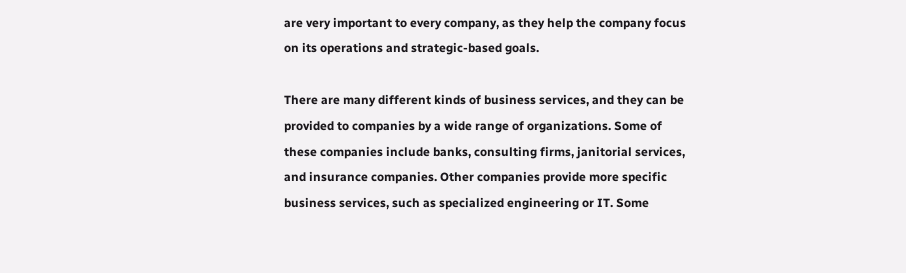are very important to every company, as they help the company focus on its operations and strategic-based goals.

There are many different kinds of business services, and they can be provided to companies by a wide range of organizations. Some of these companies include banks, consulting firms, janitorial services, and insurance companies. Other companies provide more specific business services, such as specialized engineering or IT. Some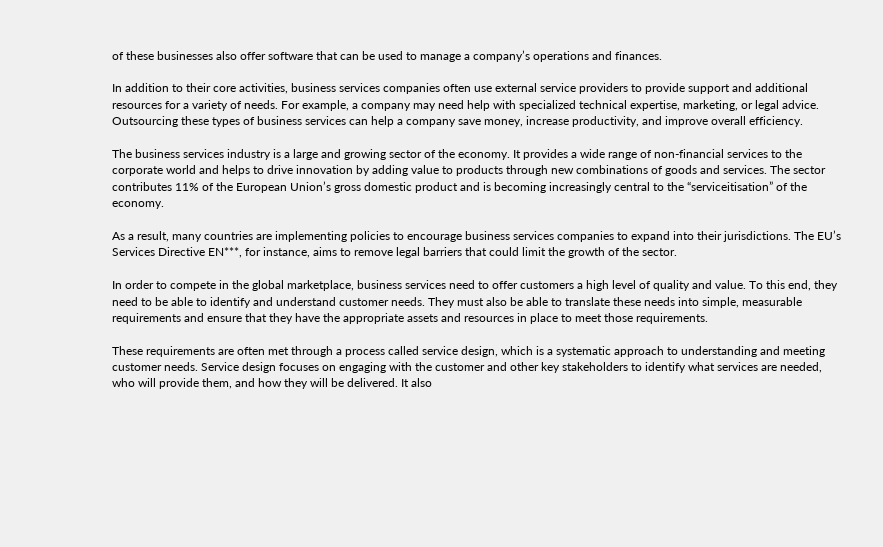of these businesses also offer software that can be used to manage a company’s operations and finances.

In addition to their core activities, business services companies often use external service providers to provide support and additional resources for a variety of needs. For example, a company may need help with specialized technical expertise, marketing, or legal advice. Outsourcing these types of business services can help a company save money, increase productivity, and improve overall efficiency.

The business services industry is a large and growing sector of the economy. It provides a wide range of non-financial services to the corporate world and helps to drive innovation by adding value to products through new combinations of goods and services. The sector contributes 11% of the European Union’s gross domestic product and is becoming increasingly central to the “serviceitisation” of the economy.

As a result, many countries are implementing policies to encourage business services companies to expand into their jurisdictions. The EU’s Services Directive EN***, for instance, aims to remove legal barriers that could limit the growth of the sector.

In order to compete in the global marketplace, business services need to offer customers a high level of quality and value. To this end, they need to be able to identify and understand customer needs. They must also be able to translate these needs into simple, measurable requirements and ensure that they have the appropriate assets and resources in place to meet those requirements.

These requirements are often met through a process called service design, which is a systematic approach to understanding and meeting customer needs. Service design focuses on engaging with the customer and other key stakeholders to identify what services are needed, who will provide them, and how they will be delivered. It also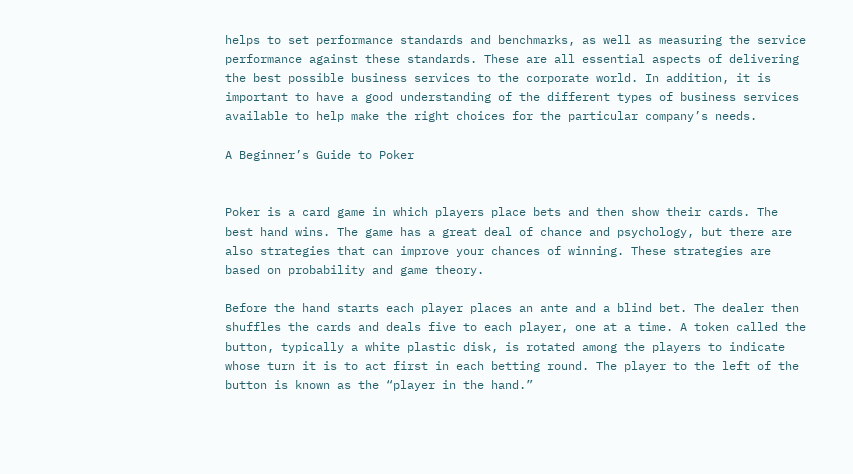helps to set performance standards and benchmarks, as well as measuring the service performance against these standards. These are all essential aspects of delivering the best possible business services to the corporate world. In addition, it is important to have a good understanding of the different types of business services available to help make the right choices for the particular company’s needs.

A Beginner’s Guide to Poker


Poker is a card game in which players place bets and then show their cards. The best hand wins. The game has a great deal of chance and psychology, but there are also strategies that can improve your chances of winning. These strategies are based on probability and game theory.

Before the hand starts each player places an ante and a blind bet. The dealer then shuffles the cards and deals five to each player, one at a time. A token called the button, typically a white plastic disk, is rotated among the players to indicate whose turn it is to act first in each betting round. The player to the left of the button is known as the “player in the hand.”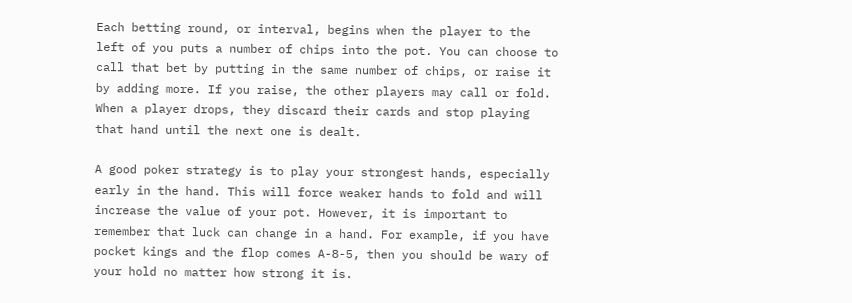Each betting round, or interval, begins when the player to the left of you puts a number of chips into the pot. You can choose to call that bet by putting in the same number of chips, or raise it by adding more. If you raise, the other players may call or fold. When a player drops, they discard their cards and stop playing that hand until the next one is dealt.

A good poker strategy is to play your strongest hands, especially early in the hand. This will force weaker hands to fold and will increase the value of your pot. However, it is important to remember that luck can change in a hand. For example, if you have pocket kings and the flop comes A-8-5, then you should be wary of your hold no matter how strong it is.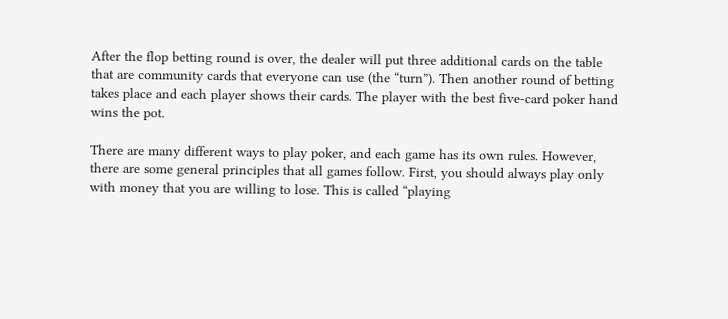After the flop betting round is over, the dealer will put three additional cards on the table that are community cards that everyone can use (the “turn”). Then another round of betting takes place and each player shows their cards. The player with the best five-card poker hand wins the pot.

There are many different ways to play poker, and each game has its own rules. However, there are some general principles that all games follow. First, you should always play only with money that you are willing to lose. This is called “playing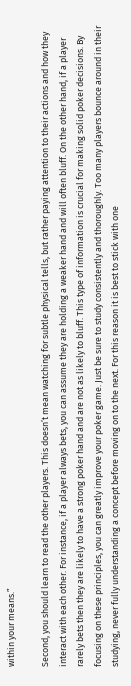within your means.”

Second, you should learn to read the other players. This doesn’t mean watching for subtle physical tells, but rather paying attention to their actions and how they interact with each other. For instance, if a player always bets, you can assume they are holding a weaker hand and will often bluff. On the other hand, if a player rarely bets then they are likely to have a strong poker hand and are not as likely to bluff. This type of information is crucial for making solid poker decisions. By focusing on these principles, you can greatly improve your poker game. Just be sure to study consistently and thoroughly. Too many players bounce around in their studying, never fully understanding a concept before moving on to the next. For this reason it is best to stick with one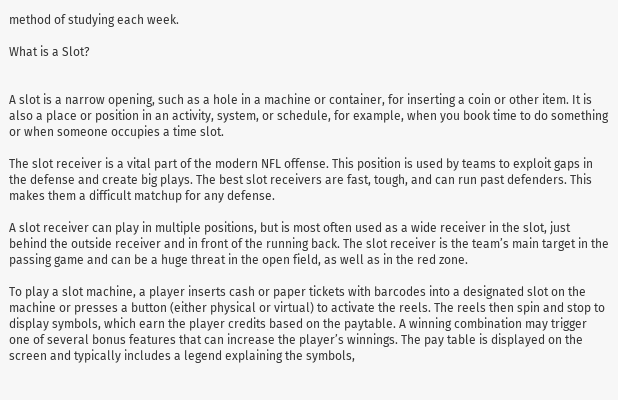method of studying each week.

What is a Slot?


A slot is a narrow opening, such as a hole in a machine or container, for inserting a coin or other item. It is also a place or position in an activity, system, or schedule, for example, when you book time to do something or when someone occupies a time slot.

The slot receiver is a vital part of the modern NFL offense. This position is used by teams to exploit gaps in the defense and create big plays. The best slot receivers are fast, tough, and can run past defenders. This makes them a difficult matchup for any defense.

A slot receiver can play in multiple positions, but is most often used as a wide receiver in the slot, just behind the outside receiver and in front of the running back. The slot receiver is the team’s main target in the passing game and can be a huge threat in the open field, as well as in the red zone.

To play a slot machine, a player inserts cash or paper tickets with barcodes into a designated slot on the machine or presses a button (either physical or virtual) to activate the reels. The reels then spin and stop to display symbols, which earn the player credits based on the paytable. A winning combination may trigger one of several bonus features that can increase the player’s winnings. The pay table is displayed on the screen and typically includes a legend explaining the symbols,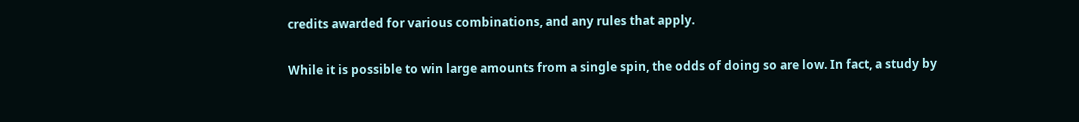credits awarded for various combinations, and any rules that apply.

While it is possible to win large amounts from a single spin, the odds of doing so are low. In fact, a study by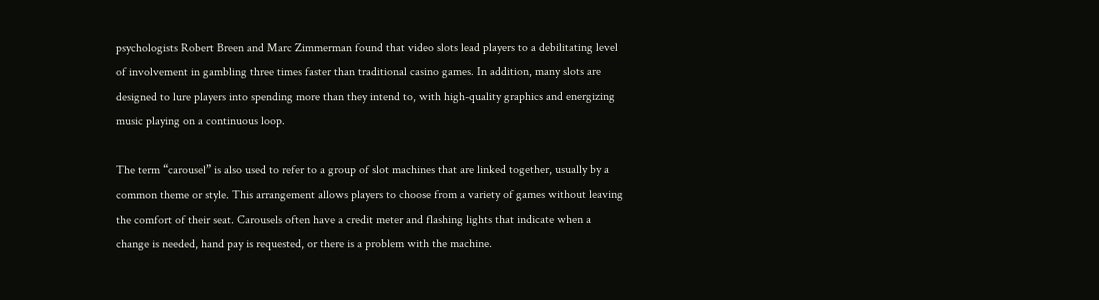psychologists Robert Breen and Marc Zimmerman found that video slots lead players to a debilitating level of involvement in gambling three times faster than traditional casino games. In addition, many slots are designed to lure players into spending more than they intend to, with high-quality graphics and energizing music playing on a continuous loop.

The term “carousel” is also used to refer to a group of slot machines that are linked together, usually by a common theme or style. This arrangement allows players to choose from a variety of games without leaving the comfort of their seat. Carousels often have a credit meter and flashing lights that indicate when a change is needed, hand pay is requested, or there is a problem with the machine.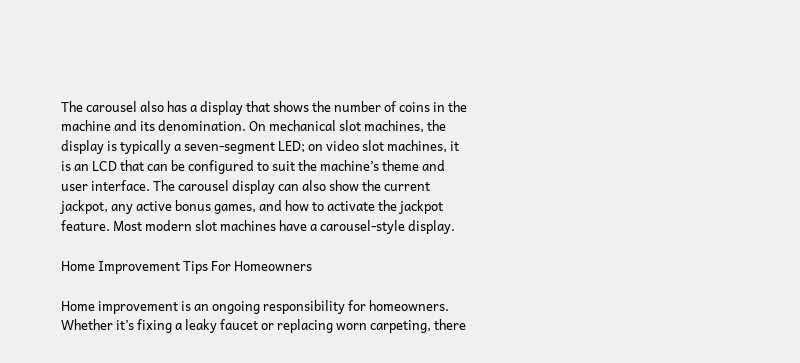The carousel also has a display that shows the number of coins in the machine and its denomination. On mechanical slot machines, the display is typically a seven-segment LED; on video slot machines, it is an LCD that can be configured to suit the machine’s theme and user interface. The carousel display can also show the current jackpot, any active bonus games, and how to activate the jackpot feature. Most modern slot machines have a carousel-style display.

Home Improvement Tips For Homeowners

Home improvement is an ongoing responsibility for homeowners. Whether it’s fixing a leaky faucet or replacing worn carpeting, there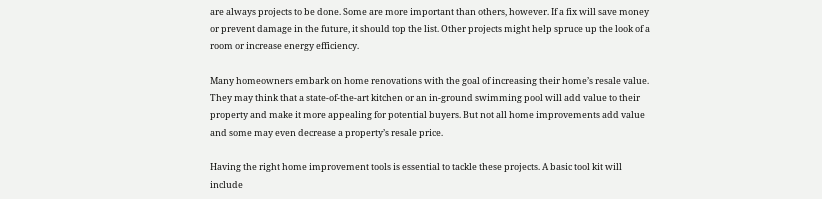are always projects to be done. Some are more important than others, however. If a fix will save money or prevent damage in the future, it should top the list. Other projects might help spruce up the look of a room or increase energy efficiency.

Many homeowners embark on home renovations with the goal of increasing their home’s resale value. They may think that a state-of-the-art kitchen or an in-ground swimming pool will add value to their property and make it more appealing for potential buyers. But not all home improvements add value and some may even decrease a property’s resale price.

Having the right home improvement tools is essential to tackle these projects. A basic tool kit will include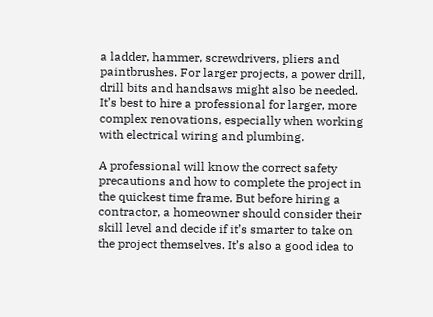a ladder, hammer, screwdrivers, pliers and paintbrushes. For larger projects, a power drill, drill bits and handsaws might also be needed. It’s best to hire a professional for larger, more complex renovations, especially when working with electrical wiring and plumbing.

A professional will know the correct safety precautions and how to complete the project in the quickest time frame. But before hiring a contractor, a homeowner should consider their skill level and decide if it’s smarter to take on the project themselves. It’s also a good idea to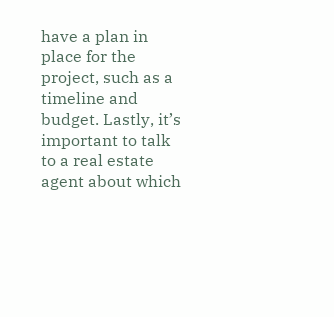have a plan in place for the project, such as a timeline and budget. Lastly, it’s important to talk to a real estate agent about which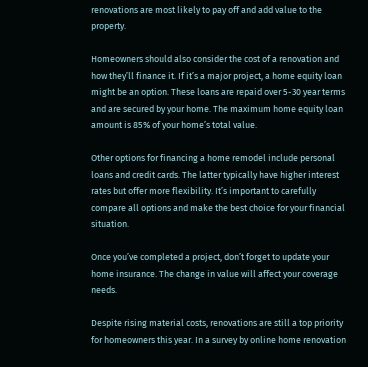renovations are most likely to pay off and add value to the property.

Homeowners should also consider the cost of a renovation and how they’ll finance it. If it’s a major project, a home equity loan might be an option. These loans are repaid over 5-30 year terms and are secured by your home. The maximum home equity loan amount is 85% of your home’s total value.

Other options for financing a home remodel include personal loans and credit cards. The latter typically have higher interest rates but offer more flexibility. It’s important to carefully compare all options and make the best choice for your financial situation.

Once you’ve completed a project, don’t forget to update your home insurance. The change in value will affect your coverage needs.

Despite rising material costs, renovations are still a top priority for homeowners this year. In a survey by online home renovation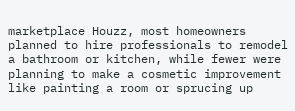marketplace Houzz, most homeowners planned to hire professionals to remodel a bathroom or kitchen, while fewer were planning to make a cosmetic improvement like painting a room or sprucing up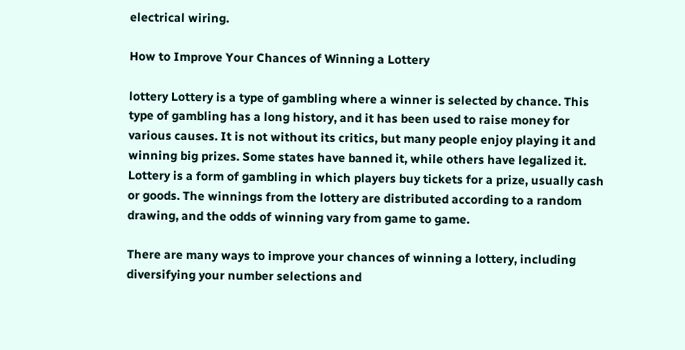electrical wiring.

How to Improve Your Chances of Winning a Lottery

lottery Lottery is a type of gambling where a winner is selected by chance. This type of gambling has a long history, and it has been used to raise money for various causes. It is not without its critics, but many people enjoy playing it and winning big prizes. Some states have banned it, while others have legalized it. Lottery is a form of gambling in which players buy tickets for a prize, usually cash or goods. The winnings from the lottery are distributed according to a random drawing, and the odds of winning vary from game to game.

There are many ways to improve your chances of winning a lottery, including diversifying your number selections and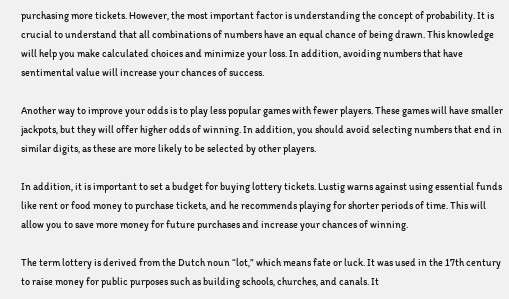purchasing more tickets. However, the most important factor is understanding the concept of probability. It is crucial to understand that all combinations of numbers have an equal chance of being drawn. This knowledge will help you make calculated choices and minimize your loss. In addition, avoiding numbers that have sentimental value will increase your chances of success.

Another way to improve your odds is to play less popular games with fewer players. These games will have smaller jackpots, but they will offer higher odds of winning. In addition, you should avoid selecting numbers that end in similar digits, as these are more likely to be selected by other players.

In addition, it is important to set a budget for buying lottery tickets. Lustig warns against using essential funds like rent or food money to purchase tickets, and he recommends playing for shorter periods of time. This will allow you to save more money for future purchases and increase your chances of winning.

The term lottery is derived from the Dutch noun “lot,” which means fate or luck. It was used in the 17th century to raise money for public purposes such as building schools, churches, and canals. It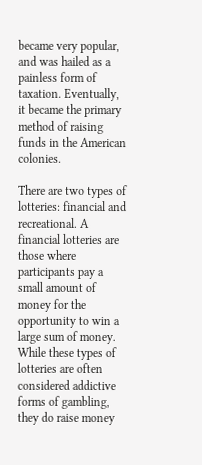became very popular, and was hailed as a painless form of taxation. Eventually, it became the primary method of raising funds in the American colonies.

There are two types of lotteries: financial and recreational. A financial lotteries are those where participants pay a small amount of money for the opportunity to win a large sum of money. While these types of lotteries are often considered addictive forms of gambling, they do raise money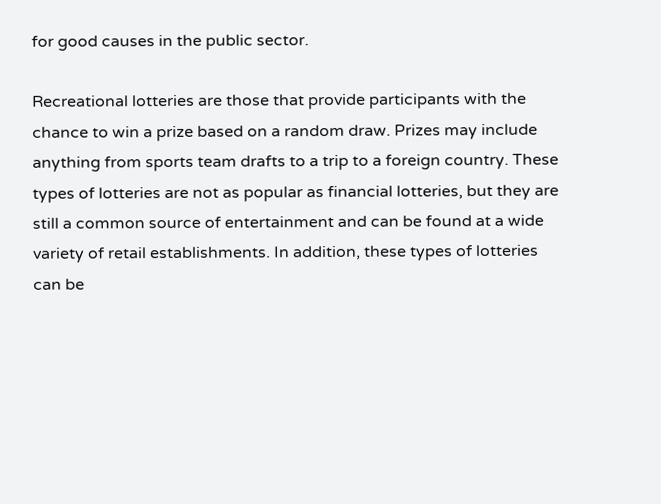for good causes in the public sector.

Recreational lotteries are those that provide participants with the chance to win a prize based on a random draw. Prizes may include anything from sports team drafts to a trip to a foreign country. These types of lotteries are not as popular as financial lotteries, but they are still a common source of entertainment and can be found at a wide variety of retail establishments. In addition, these types of lotteries can be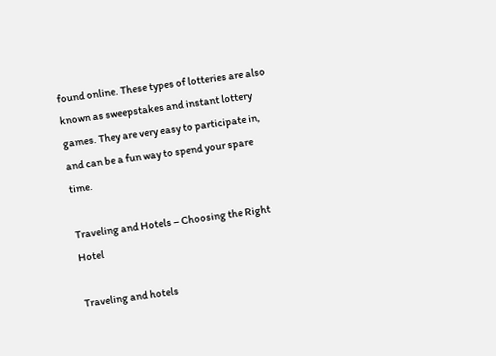found online. These types of lotteries are also known as sweepstakes and instant lottery games. They are very easy to participate in, and can be a fun way to spend your spare time.

Traveling and Hotels – Choosing the Right Hotel

Traveling and hotels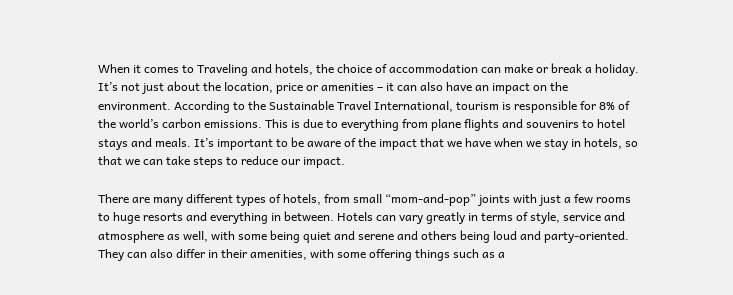When it comes to Traveling and hotels, the choice of accommodation can make or break a holiday. It’s not just about the location, price or amenities – it can also have an impact on the environment. According to the Sustainable Travel International, tourism is responsible for 8% of the world’s carbon emissions. This is due to everything from plane flights and souvenirs to hotel stays and meals. It’s important to be aware of the impact that we have when we stay in hotels, so that we can take steps to reduce our impact.

There are many different types of hotels, from small “mom-and-pop” joints with just a few rooms to huge resorts and everything in between. Hotels can vary greatly in terms of style, service and atmosphere as well, with some being quiet and serene and others being loud and party-oriented. They can also differ in their amenities, with some offering things such as a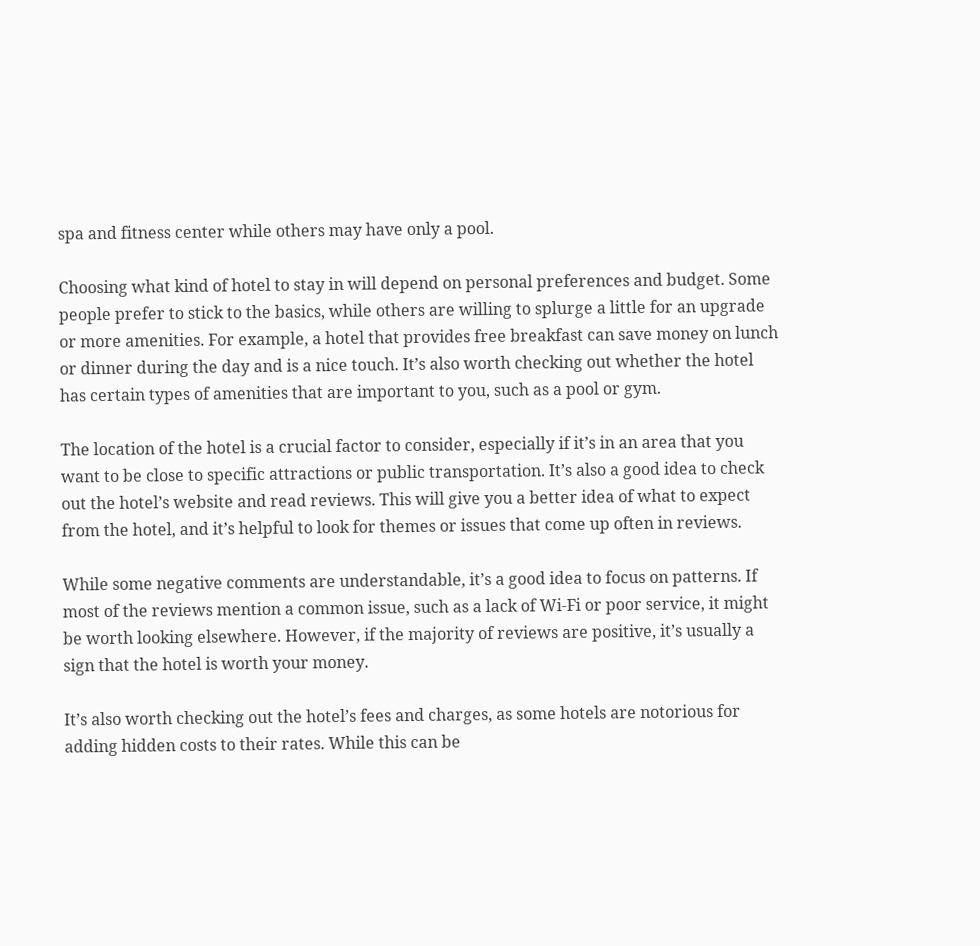spa and fitness center while others may have only a pool.

Choosing what kind of hotel to stay in will depend on personal preferences and budget. Some people prefer to stick to the basics, while others are willing to splurge a little for an upgrade or more amenities. For example, a hotel that provides free breakfast can save money on lunch or dinner during the day and is a nice touch. It’s also worth checking out whether the hotel has certain types of amenities that are important to you, such as a pool or gym.

The location of the hotel is a crucial factor to consider, especially if it’s in an area that you want to be close to specific attractions or public transportation. It’s also a good idea to check out the hotel’s website and read reviews. This will give you a better idea of what to expect from the hotel, and it’s helpful to look for themes or issues that come up often in reviews.

While some negative comments are understandable, it’s a good idea to focus on patterns. If most of the reviews mention a common issue, such as a lack of Wi-Fi or poor service, it might be worth looking elsewhere. However, if the majority of reviews are positive, it’s usually a sign that the hotel is worth your money.

It’s also worth checking out the hotel’s fees and charges, as some hotels are notorious for adding hidden costs to their rates. While this can be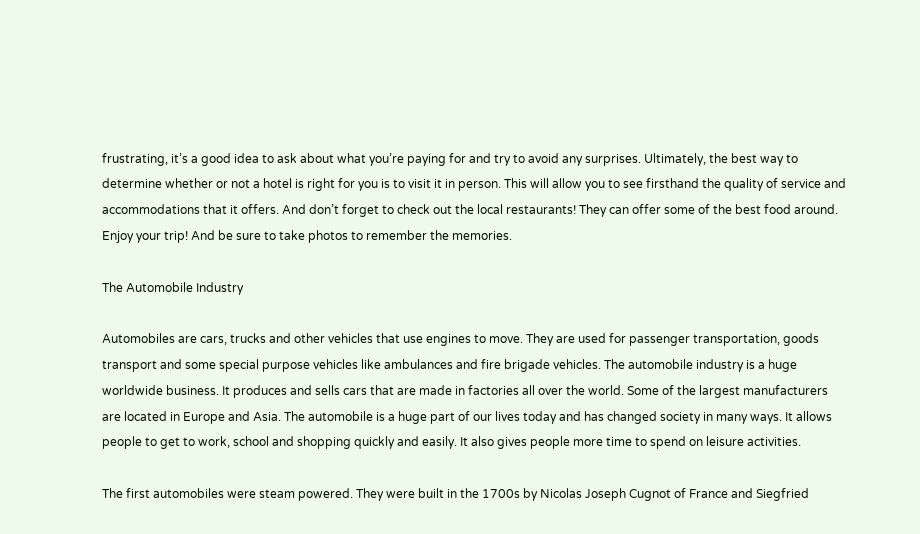frustrating, it’s a good idea to ask about what you’re paying for and try to avoid any surprises. Ultimately, the best way to determine whether or not a hotel is right for you is to visit it in person. This will allow you to see firsthand the quality of service and accommodations that it offers. And don’t forget to check out the local restaurants! They can offer some of the best food around. Enjoy your trip! And be sure to take photos to remember the memories.

The Automobile Industry

Automobiles are cars, trucks and other vehicles that use engines to move. They are used for passenger transportation, goods transport and some special purpose vehicles like ambulances and fire brigade vehicles. The automobile industry is a huge worldwide business. It produces and sells cars that are made in factories all over the world. Some of the largest manufacturers are located in Europe and Asia. The automobile is a huge part of our lives today and has changed society in many ways. It allows people to get to work, school and shopping quickly and easily. It also gives people more time to spend on leisure activities.

The first automobiles were steam powered. They were built in the 1700s by Nicolas Joseph Cugnot of France and Siegfried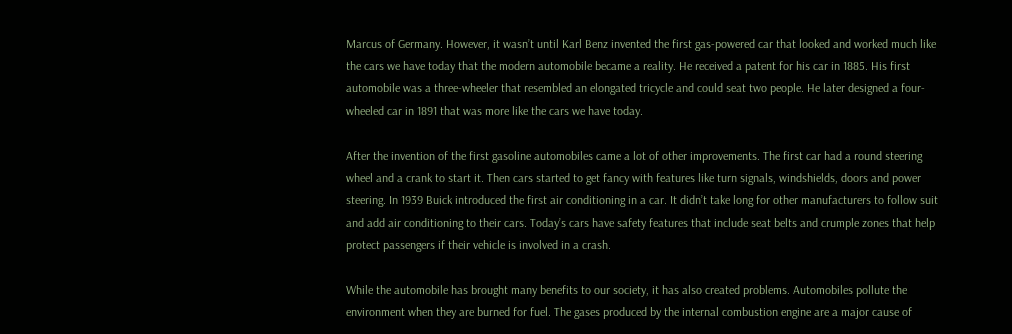Marcus of Germany. However, it wasn’t until Karl Benz invented the first gas-powered car that looked and worked much like the cars we have today that the modern automobile became a reality. He received a patent for his car in 1885. His first automobile was a three-wheeler that resembled an elongated tricycle and could seat two people. He later designed a four-wheeled car in 1891 that was more like the cars we have today.

After the invention of the first gasoline automobiles came a lot of other improvements. The first car had a round steering wheel and a crank to start it. Then cars started to get fancy with features like turn signals, windshields, doors and power steering. In 1939 Buick introduced the first air conditioning in a car. It didn’t take long for other manufacturers to follow suit and add air conditioning to their cars. Today’s cars have safety features that include seat belts and crumple zones that help protect passengers if their vehicle is involved in a crash.

While the automobile has brought many benefits to our society, it has also created problems. Automobiles pollute the environment when they are burned for fuel. The gases produced by the internal combustion engine are a major cause of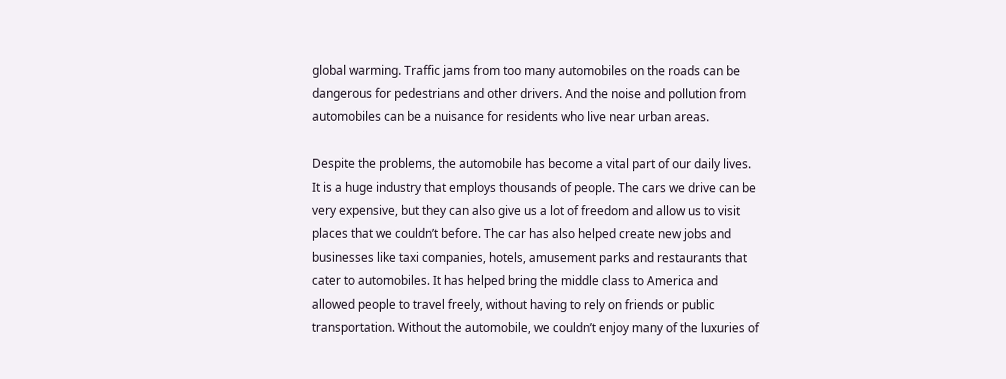global warming. Traffic jams from too many automobiles on the roads can be dangerous for pedestrians and other drivers. And the noise and pollution from automobiles can be a nuisance for residents who live near urban areas.

Despite the problems, the automobile has become a vital part of our daily lives. It is a huge industry that employs thousands of people. The cars we drive can be very expensive, but they can also give us a lot of freedom and allow us to visit places that we couldn’t before. The car has also helped create new jobs and businesses like taxi companies, hotels, amusement parks and restaurants that cater to automobiles. It has helped bring the middle class to America and allowed people to travel freely, without having to rely on friends or public transportation. Without the automobile, we couldn’t enjoy many of the luxuries of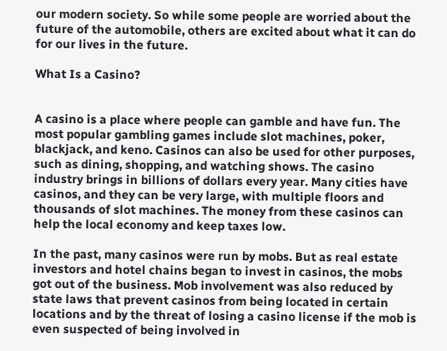our modern society. So while some people are worried about the future of the automobile, others are excited about what it can do for our lives in the future.

What Is a Casino?


A casino is a place where people can gamble and have fun. The most popular gambling games include slot machines, poker, blackjack, and keno. Casinos can also be used for other purposes, such as dining, shopping, and watching shows. The casino industry brings in billions of dollars every year. Many cities have casinos, and they can be very large, with multiple floors and thousands of slot machines. The money from these casinos can help the local economy and keep taxes low.

In the past, many casinos were run by mobs. But as real estate investors and hotel chains began to invest in casinos, the mobs got out of the business. Mob involvement was also reduced by state laws that prevent casinos from being located in certain locations and by the threat of losing a casino license if the mob is even suspected of being involved in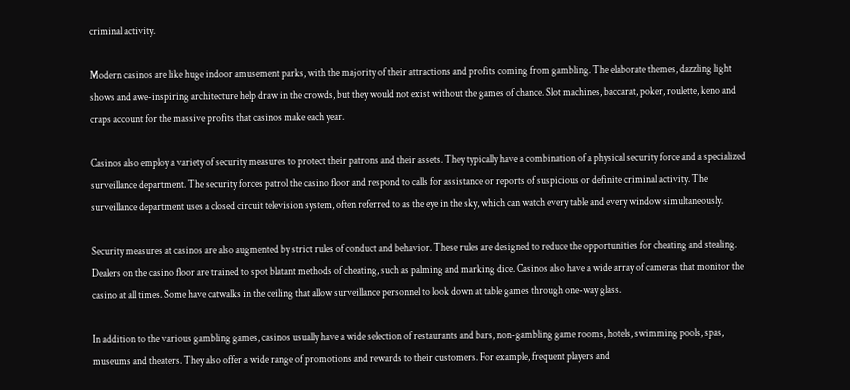criminal activity.

Modern casinos are like huge indoor amusement parks, with the majority of their attractions and profits coming from gambling. The elaborate themes, dazzling light shows and awe-inspiring architecture help draw in the crowds, but they would not exist without the games of chance. Slot machines, baccarat, poker, roulette, keno and craps account for the massive profits that casinos make each year.

Casinos also employ a variety of security measures to protect their patrons and their assets. They typically have a combination of a physical security force and a specialized surveillance department. The security forces patrol the casino floor and respond to calls for assistance or reports of suspicious or definite criminal activity. The surveillance department uses a closed circuit television system, often referred to as the eye in the sky, which can watch every table and every window simultaneously.

Security measures at casinos are also augmented by strict rules of conduct and behavior. These rules are designed to reduce the opportunities for cheating and stealing. Dealers on the casino floor are trained to spot blatant methods of cheating, such as palming and marking dice. Casinos also have a wide array of cameras that monitor the casino at all times. Some have catwalks in the ceiling that allow surveillance personnel to look down at table games through one-way glass.

In addition to the various gambling games, casinos usually have a wide selection of restaurants and bars, non-gambling game rooms, hotels, swimming pools, spas, museums and theaters. They also offer a wide range of promotions and rewards to their customers. For example, frequent players and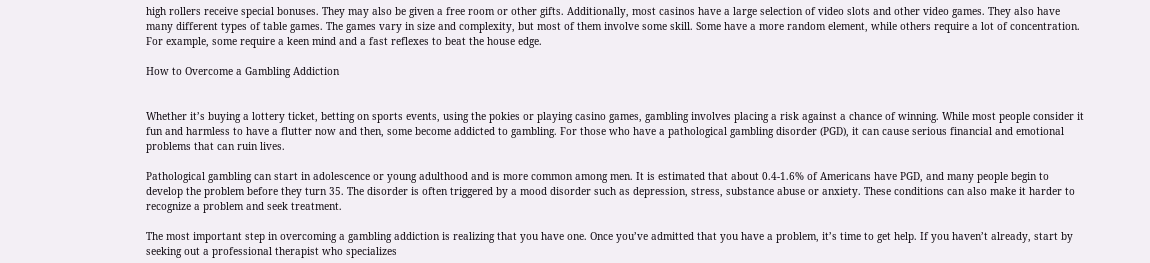high rollers receive special bonuses. They may also be given a free room or other gifts. Additionally, most casinos have a large selection of video slots and other video games. They also have many different types of table games. The games vary in size and complexity, but most of them involve some skill. Some have a more random element, while others require a lot of concentration. For example, some require a keen mind and a fast reflexes to beat the house edge.

How to Overcome a Gambling Addiction


Whether it’s buying a lottery ticket, betting on sports events, using the pokies or playing casino games, gambling involves placing a risk against a chance of winning. While most people consider it fun and harmless to have a flutter now and then, some become addicted to gambling. For those who have a pathological gambling disorder (PGD), it can cause serious financial and emotional problems that can ruin lives.

Pathological gambling can start in adolescence or young adulthood and is more common among men. It is estimated that about 0.4-1.6% of Americans have PGD, and many people begin to develop the problem before they turn 35. The disorder is often triggered by a mood disorder such as depression, stress, substance abuse or anxiety. These conditions can also make it harder to recognize a problem and seek treatment.

The most important step in overcoming a gambling addiction is realizing that you have one. Once you’ve admitted that you have a problem, it’s time to get help. If you haven’t already, start by seeking out a professional therapist who specializes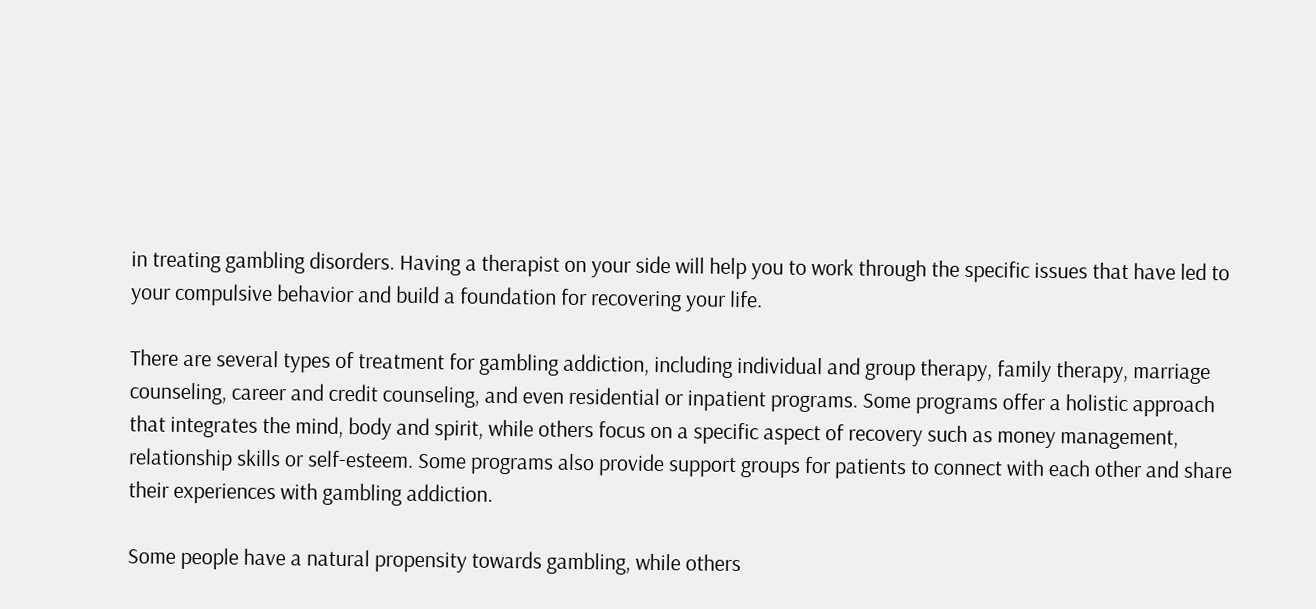in treating gambling disorders. Having a therapist on your side will help you to work through the specific issues that have led to your compulsive behavior and build a foundation for recovering your life.

There are several types of treatment for gambling addiction, including individual and group therapy, family therapy, marriage counseling, career and credit counseling, and even residential or inpatient programs. Some programs offer a holistic approach that integrates the mind, body and spirit, while others focus on a specific aspect of recovery such as money management, relationship skills or self-esteem. Some programs also provide support groups for patients to connect with each other and share their experiences with gambling addiction.

Some people have a natural propensity towards gambling, while others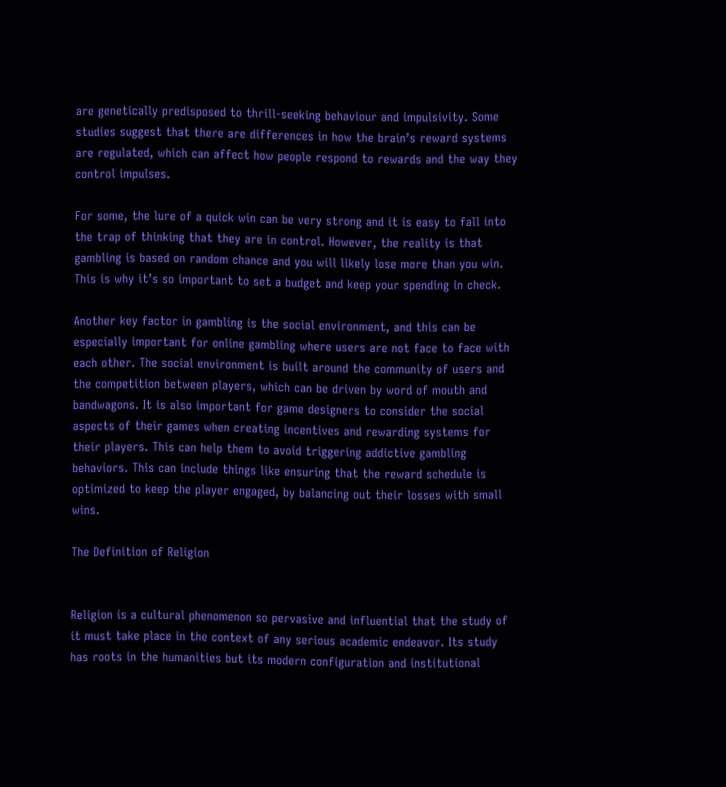are genetically predisposed to thrill-seeking behaviour and impulsivity. Some studies suggest that there are differences in how the brain’s reward systems are regulated, which can affect how people respond to rewards and the way they control impulses.

For some, the lure of a quick win can be very strong and it is easy to fall into the trap of thinking that they are in control. However, the reality is that gambling is based on random chance and you will likely lose more than you win. This is why it’s so important to set a budget and keep your spending in check.

Another key factor in gambling is the social environment, and this can be especially important for online gambling where users are not face to face with each other. The social environment is built around the community of users and the competition between players, which can be driven by word of mouth and bandwagons. It is also important for game designers to consider the social aspects of their games when creating incentives and rewarding systems for their players. This can help them to avoid triggering addictive gambling behaviors. This can include things like ensuring that the reward schedule is optimized to keep the player engaged, by balancing out their losses with small wins.

The Definition of Religion


Religion is a cultural phenomenon so pervasive and influential that the study of it must take place in the context of any serious academic endeavor. Its study has roots in the humanities but its modern configuration and institutional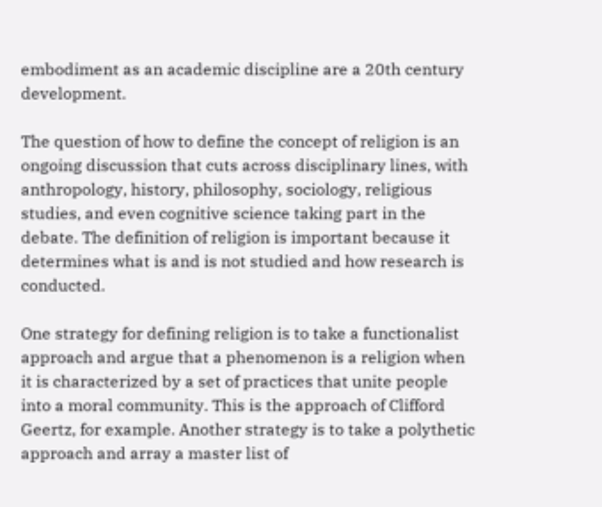embodiment as an academic discipline are a 20th century development.

The question of how to define the concept of religion is an ongoing discussion that cuts across disciplinary lines, with anthropology, history, philosophy, sociology, religious studies, and even cognitive science taking part in the debate. The definition of religion is important because it determines what is and is not studied and how research is conducted.

One strategy for defining religion is to take a functionalist approach and argue that a phenomenon is a religion when it is characterized by a set of practices that unite people into a moral community. This is the approach of Clifford Geertz, for example. Another strategy is to take a polythetic approach and array a master list of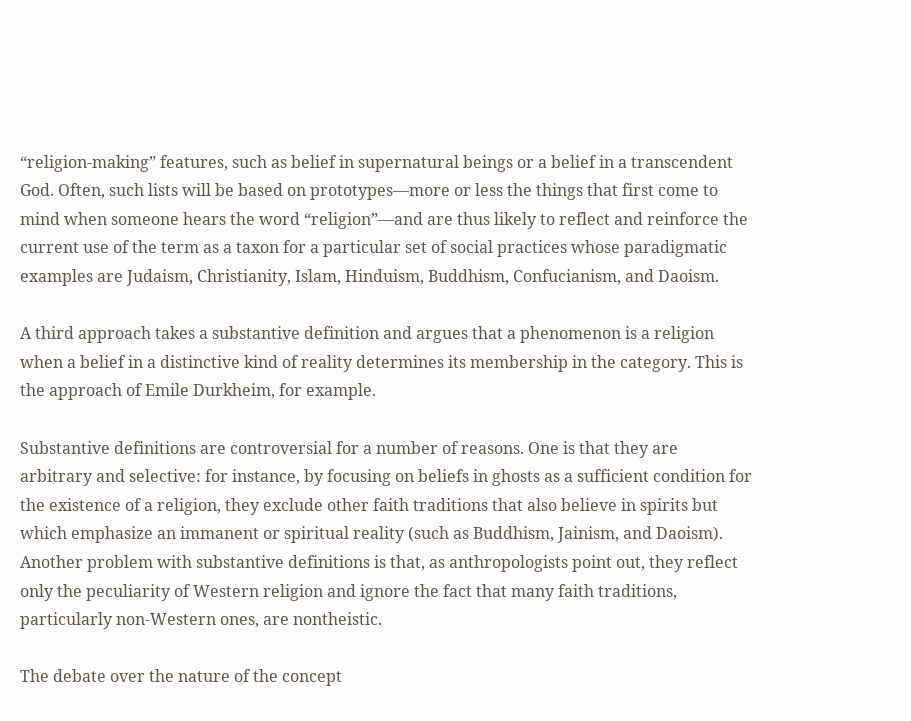“religion-making” features, such as belief in supernatural beings or a belief in a transcendent God. Often, such lists will be based on prototypes—more or less the things that first come to mind when someone hears the word “religion”—and are thus likely to reflect and reinforce the current use of the term as a taxon for a particular set of social practices whose paradigmatic examples are Judaism, Christianity, Islam, Hinduism, Buddhism, Confucianism, and Daoism.

A third approach takes a substantive definition and argues that a phenomenon is a religion when a belief in a distinctive kind of reality determines its membership in the category. This is the approach of Emile Durkheim, for example.

Substantive definitions are controversial for a number of reasons. One is that they are arbitrary and selective: for instance, by focusing on beliefs in ghosts as a sufficient condition for the existence of a religion, they exclude other faith traditions that also believe in spirits but which emphasize an immanent or spiritual reality (such as Buddhism, Jainism, and Daoism). Another problem with substantive definitions is that, as anthropologists point out, they reflect only the peculiarity of Western religion and ignore the fact that many faith traditions, particularly non-Western ones, are nontheistic.

The debate over the nature of the concept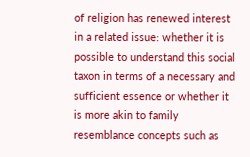of religion has renewed interest in a related issue: whether it is possible to understand this social taxon in terms of a necessary and sufficient essence or whether it is more akin to family resemblance concepts such as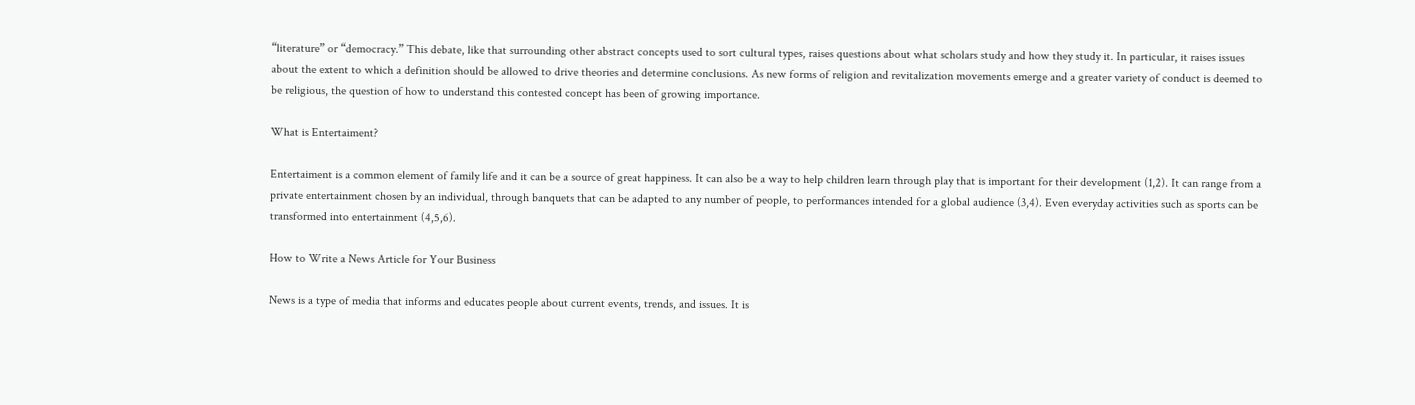“literature” or “democracy.” This debate, like that surrounding other abstract concepts used to sort cultural types, raises questions about what scholars study and how they study it. In particular, it raises issues about the extent to which a definition should be allowed to drive theories and determine conclusions. As new forms of religion and revitalization movements emerge and a greater variety of conduct is deemed to be religious, the question of how to understand this contested concept has been of growing importance.

What is Entertaiment?

Entertaiment is a common element of family life and it can be a source of great happiness. It can also be a way to help children learn through play that is important for their development (1,2). It can range from a private entertainment chosen by an individual, through banquets that can be adapted to any number of people, to performances intended for a global audience (3,4). Even everyday activities such as sports can be transformed into entertainment (4,5,6).

How to Write a News Article for Your Business

News is a type of media that informs and educates people about current events, trends, and issues. It is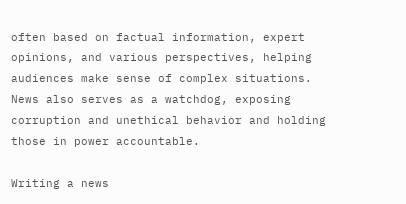often based on factual information, expert opinions, and various perspectives, helping audiences make sense of complex situations. News also serves as a watchdog, exposing corruption and unethical behavior and holding those in power accountable.

Writing a news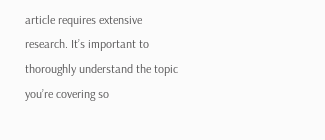article requires extensive research. It’s important to thoroughly understand the topic you’re covering so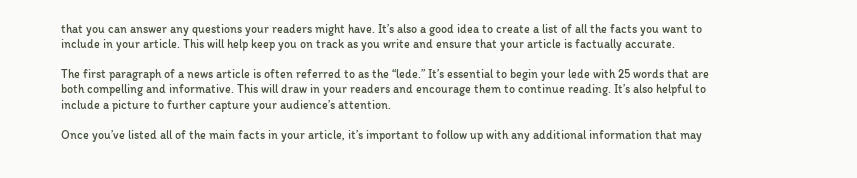that you can answer any questions your readers might have. It’s also a good idea to create a list of all the facts you want to include in your article. This will help keep you on track as you write and ensure that your article is factually accurate.

The first paragraph of a news article is often referred to as the “lede.” It’s essential to begin your lede with 25 words that are both compelling and informative. This will draw in your readers and encourage them to continue reading. It’s also helpful to include a picture to further capture your audience’s attention.

Once you’ve listed all of the main facts in your article, it’s important to follow up with any additional information that may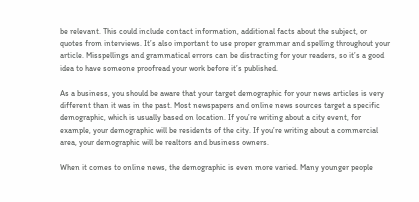be relevant. This could include contact information, additional facts about the subject, or quotes from interviews. It’s also important to use proper grammar and spelling throughout your article. Misspellings and grammatical errors can be distracting for your readers, so it’s a good idea to have someone proofread your work before it’s published.

As a business, you should be aware that your target demographic for your news articles is very different than it was in the past. Most newspapers and online news sources target a specific demographic, which is usually based on location. If you’re writing about a city event, for example, your demographic will be residents of the city. If you’re writing about a commercial area, your demographic will be realtors and business owners.

When it comes to online news, the demographic is even more varied. Many younger people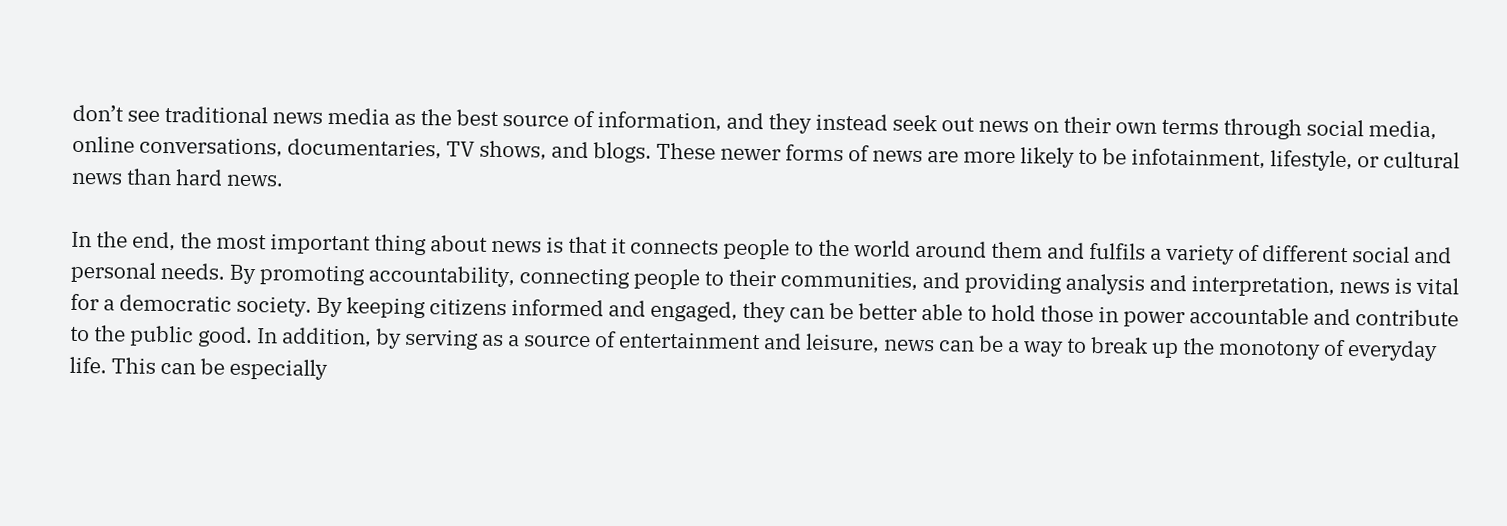don’t see traditional news media as the best source of information, and they instead seek out news on their own terms through social media, online conversations, documentaries, TV shows, and blogs. These newer forms of news are more likely to be infotainment, lifestyle, or cultural news than hard news.

In the end, the most important thing about news is that it connects people to the world around them and fulfils a variety of different social and personal needs. By promoting accountability, connecting people to their communities, and providing analysis and interpretation, news is vital for a democratic society. By keeping citizens informed and engaged, they can be better able to hold those in power accountable and contribute to the public good. In addition, by serving as a source of entertainment and leisure, news can be a way to break up the monotony of everyday life. This can be especially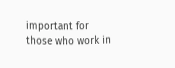important for those who work in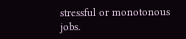stressful or monotonous jobs.